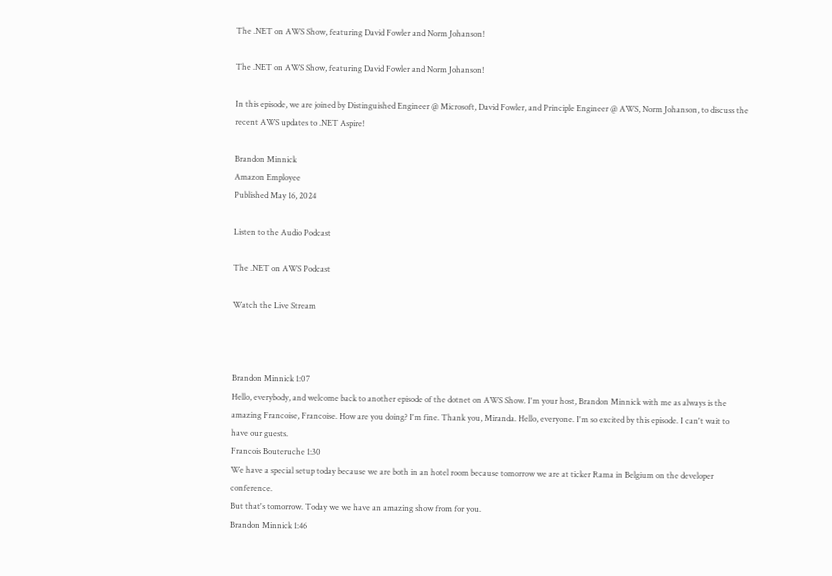The .NET on AWS Show, featuring David Fowler and Norm Johanson!

The .NET on AWS Show, featuring David Fowler and Norm Johanson!

In this episode, we are joined by Distinguished Engineer @ Microsoft, David Fowler, and Principle Engineer @ AWS, Norm Johanson, to discuss the recent AWS updates to .NET Aspire!

Brandon Minnick
Amazon Employee
Published May 16, 2024

Listen to the Audio Podcast

The .NET on AWS Podcast

Watch the Live Stream



Brandon Minnick 1:07
Hello, everybody, and welcome back to another episode of the dotnet on AWS Show. I'm your host, Brandon Minnick with me as always is the amazing Francoise, Francoise. How are you doing? I'm fine. Thank you, Miranda. Hello, everyone. I'm so excited by this episode. I can't wait to have our guests.
Francois Bouteruche 1:30
We have a special setup today because we are both in an hotel room because tomorrow we are at ticker Rama in Belgium on the developer conference.
But that's tomorrow. Today we we have an amazing show from for you.
Brandon Minnick 1:46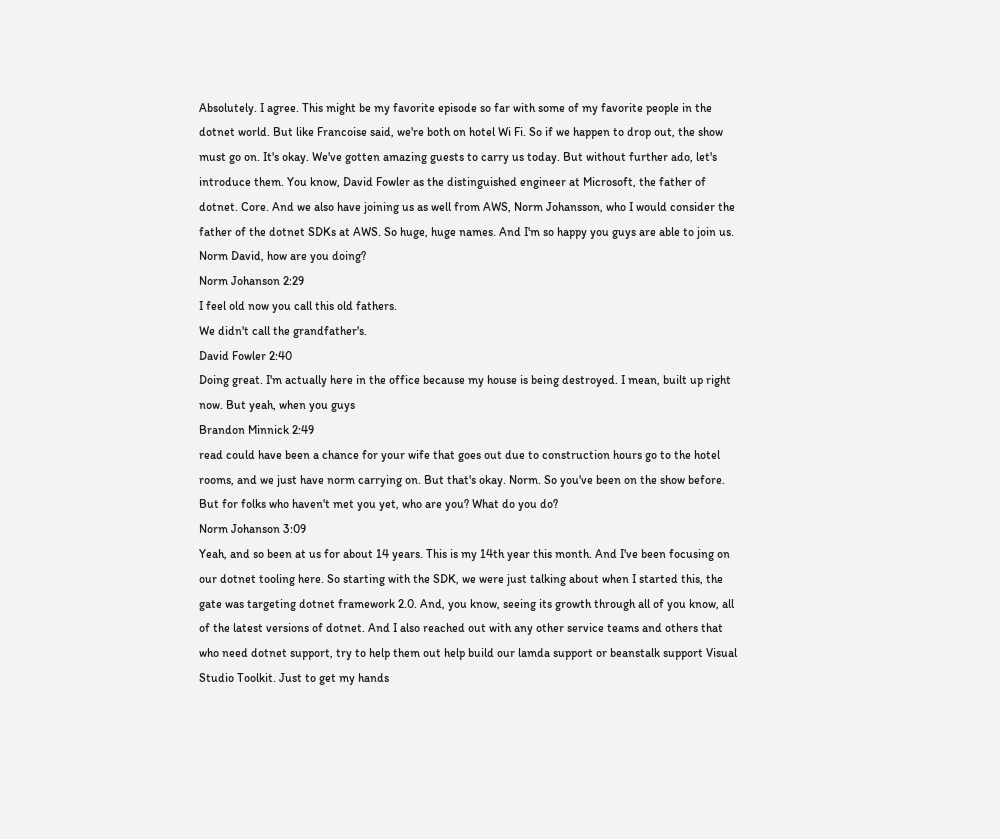Absolutely. I agree. This might be my favorite episode so far with some of my favorite people in the dotnet world. But like Francoise said, we're both on hotel Wi Fi. So if we happen to drop out, the show must go on. It's okay. We've gotten amazing guests to carry us today. But without further ado, let's introduce them. You know, David Fowler as the distinguished engineer at Microsoft, the father of dotnet. Core. And we also have joining us as well from AWS, Norm Johansson, who I would consider the father of the dotnet SDKs at AWS. So huge, huge names. And I'm so happy you guys are able to join us. Norm David, how are you doing?
Norm Johanson 2:29
I feel old now you call this old fathers.
We didn't call the grandfather's.
David Fowler 2:40
Doing great. I'm actually here in the office because my house is being destroyed. I mean, built up right now. But yeah, when you guys
Brandon Minnick 2:49
read could have been a chance for your wife that goes out due to construction hours go to the hotel rooms, and we just have norm carrying on. But that's okay. Norm. So you've been on the show before. But for folks who haven't met you yet, who are you? What do you do?
Norm Johanson 3:09
Yeah, and so been at us for about 14 years. This is my 14th year this month. And I've been focusing on our dotnet tooling here. So starting with the SDK, we were just talking about when I started this, the gate was targeting dotnet framework 2.0. And, you know, seeing its growth through all of you know, all of the latest versions of dotnet. And I also reached out with any other service teams and others that who need dotnet support, try to help them out help build our lamda support or beanstalk support Visual Studio Toolkit. Just to get my hands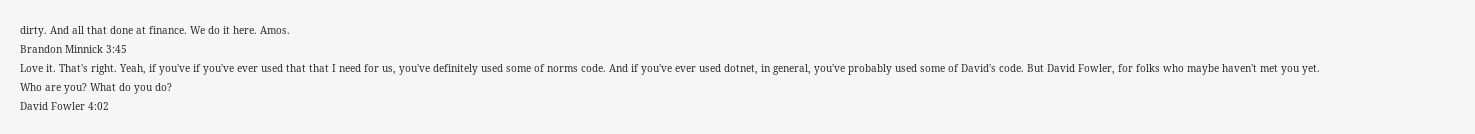dirty. And all that done at finance. We do it here. Amos.
Brandon Minnick 3:45
Love it. That's right. Yeah, if you've if you've ever used that that I need for us, you've definitely used some of norms code. And if you've ever used dotnet, in general, you've probably used some of David's code. But David Fowler, for folks who maybe haven't met you yet. Who are you? What do you do?
David Fowler 4:02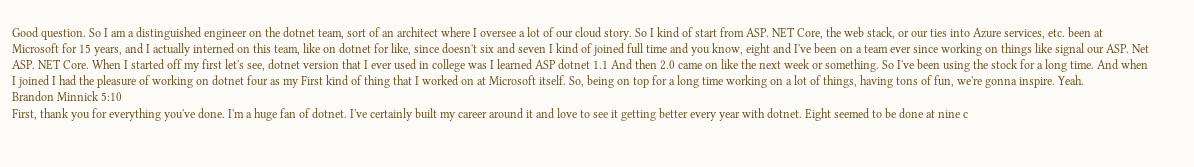Good question. So I am a distinguished engineer on the dotnet team, sort of an architect where I oversee a lot of our cloud story. So I kind of start from ASP. NET Core, the web stack, or our ties into Azure services, etc. been at Microsoft for 15 years, and I actually interned on this team, like on dotnet for like, since doesn't six and seven I kind of joined full time and you know, eight and I've been on a team ever since working on things like signal our ASP. Net ASP. NET Core. When I started off my first let's see, dotnet version that I ever used in college was I learned ASP dotnet 1.1 And then 2.0 came on like the next week or something. So I've been using the stock for a long time. And when I joined I had the pleasure of working on dotnet four as my First kind of thing that I worked on at Microsoft itself. So, being on top for a long time working on a lot of things, having tons of fun, we're gonna inspire. Yeah.
Brandon Minnick 5:10
First, thank you for everything you've done. I'm a huge fan of dotnet. I've certainly built my career around it and love to see it getting better every year with dotnet. Eight seemed to be done at nine c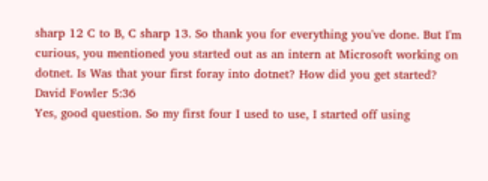sharp 12 C to B, C sharp 13. So thank you for everything you've done. But I'm curious, you mentioned you started out as an intern at Microsoft working on dotnet. Is Was that your first foray into dotnet? How did you get started?
David Fowler 5:36
Yes, good question. So my first four I used to use, I started off using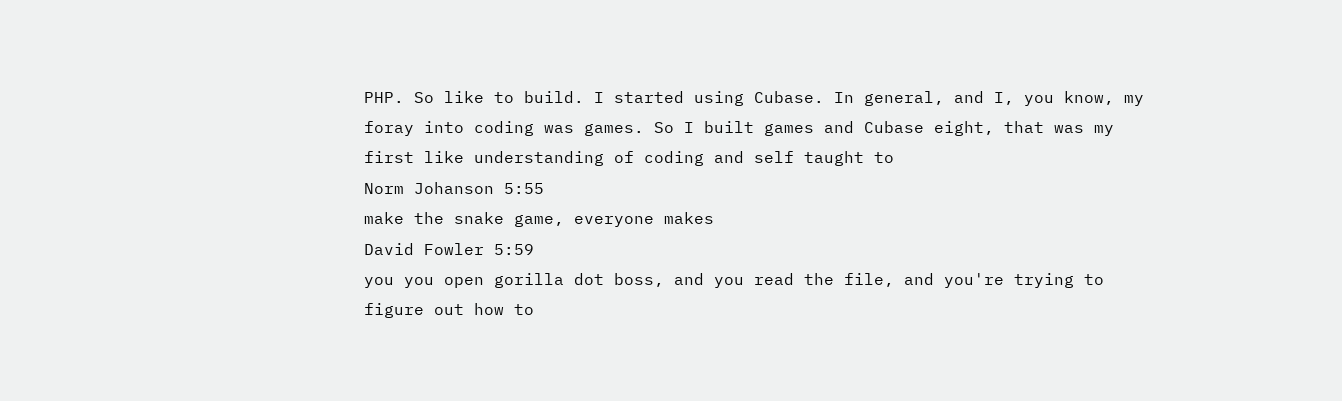PHP. So like to build. I started using Cubase. In general, and I, you know, my foray into coding was games. So I built games and Cubase eight, that was my first like understanding of coding and self taught to
Norm Johanson 5:55
make the snake game, everyone makes
David Fowler 5:59
you you open gorilla dot boss, and you read the file, and you're trying to figure out how to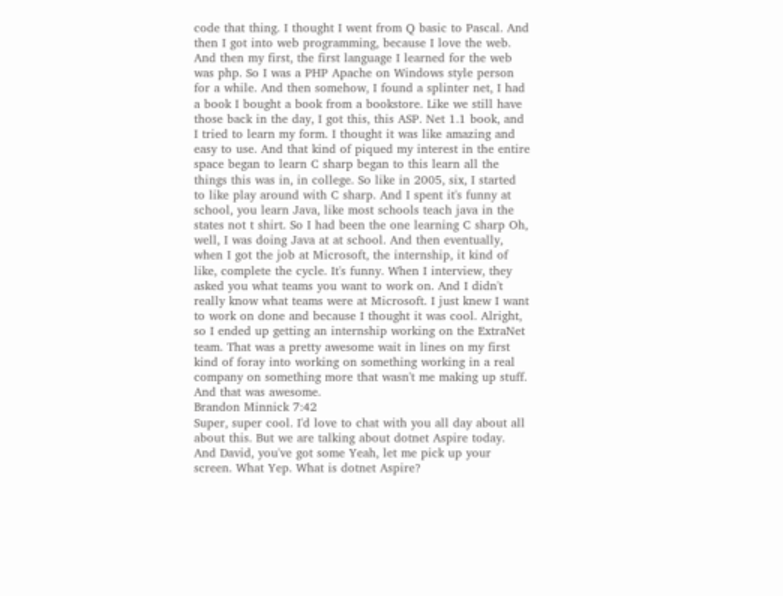code that thing. I thought I went from Q basic to Pascal. And then I got into web programming, because I love the web. And then my first, the first language I learned for the web was php. So I was a PHP Apache on Windows style person for a while. And then somehow, I found a splinter net, I had a book I bought a book from a bookstore. Like we still have those back in the day, I got this, this ASP. Net 1.1 book, and I tried to learn my form. I thought it was like amazing and easy to use. And that kind of piqued my interest in the entire space began to learn C sharp began to this learn all the things this was in, in college. So like in 2005, six, I started to like play around with C sharp. And I spent it's funny at school, you learn Java, like most schools teach java in the states not t shirt. So I had been the one learning C sharp Oh, well, I was doing Java at at school. And then eventually, when I got the job at Microsoft, the internship, it kind of like, complete the cycle. It's funny. When I interview, they asked you what teams you want to work on. And I didn't really know what teams were at Microsoft. I just knew I want to work on done and because I thought it was cool. Alright, so I ended up getting an internship working on the ExtraNet team. That was a pretty awesome wait in lines on my first kind of foray into working on something working in a real company on something more that wasn't me making up stuff. And that was awesome.
Brandon Minnick 7:42
Super, super cool. I'd love to chat with you all day about all about this. But we are talking about dotnet Aspire today. And David, you've got some Yeah, let me pick up your screen. What Yep. What is dotnet Aspire?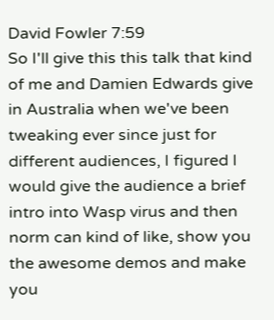David Fowler 7:59
So I'll give this this talk that kind of me and Damien Edwards give in Australia when we've been tweaking ever since just for different audiences, I figured I would give the audience a brief intro into Wasp virus and then norm can kind of like, show you the awesome demos and make you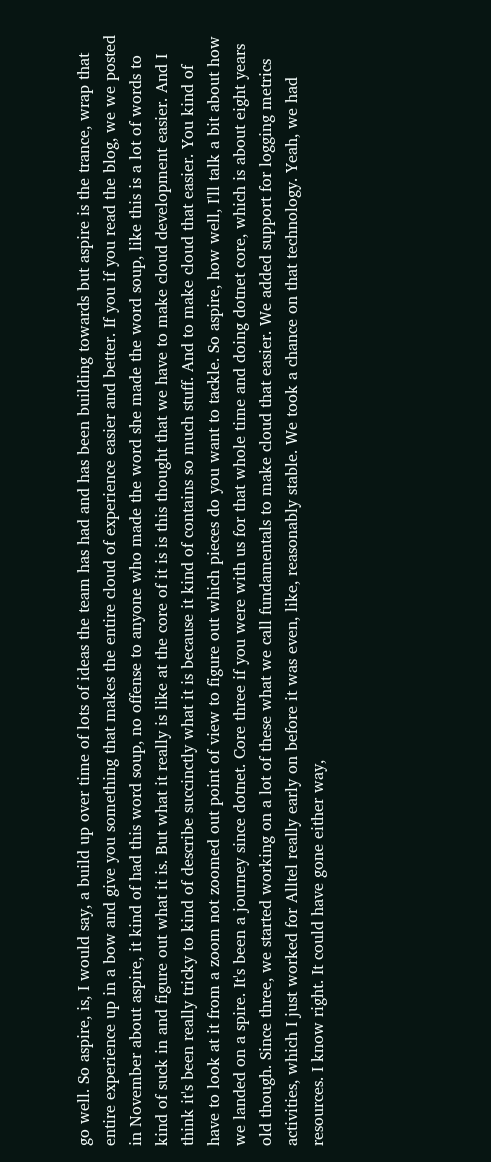go well. So aspire, is, I would say, a build up over time of lots of ideas the team has had and has been building towards but aspire is the trance, wrap that entire experience up in a bow and give you something that makes the entire cloud of experience easier and better. If you if you read the blog, we we posted in November about aspire, it kind of had this word soup, no offense to anyone who made the word she made the word soup, like this is a lot of words to kind of suck in and figure out what it is. But what it really is like at the core of it is is this thought that we have to make cloud development easier. And I think it's been really tricky to kind of describe succinctly what it is because it kind of contains so much stuff. And to make cloud that easier. You kind of have to look at it from a zoom not zoomed out point of view to figure out which pieces do you want to tackle. So aspire, how well, I'll talk a bit about how we landed on a spire. It's been a journey since dotnet. Core three if you were with us for that whole time and doing dotnet core, which is about eight years old though. Since three, we started working on a lot of these what we call fundamentals to make cloud that easier. We added support for logging metrics activities, which I just worked for Alltel really early on before it was even, like, reasonably stable. We took a chance on that technology. Yeah, we had resources. I know right. It could have gone either way,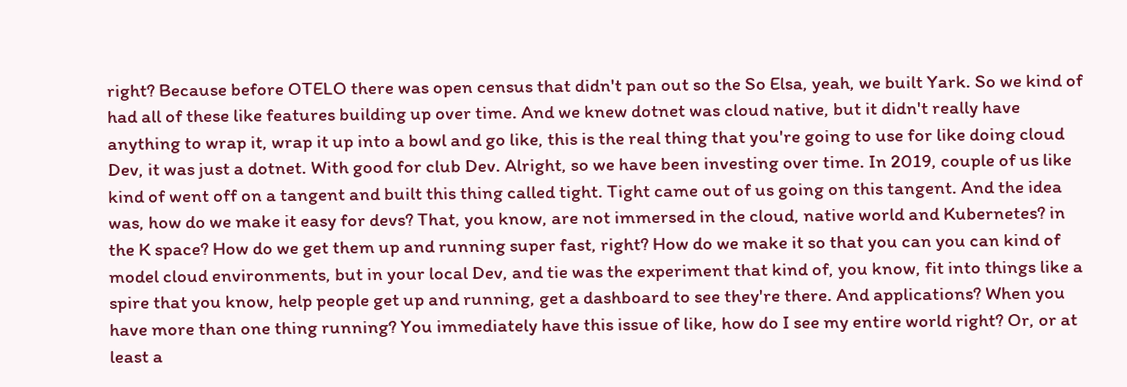right? Because before OTELO there was open census that didn't pan out so the So Elsa, yeah, we built Yark. So we kind of had all of these like features building up over time. And we knew dotnet was cloud native, but it didn't really have anything to wrap it, wrap it up into a bowl and go like, this is the real thing that you're going to use for like doing cloud Dev, it was just a dotnet. With good for club Dev. Alright, so we have been investing over time. In 2019, couple of us like kind of went off on a tangent and built this thing called tight. Tight came out of us going on this tangent. And the idea was, how do we make it easy for devs? That, you know, are not immersed in the cloud, native world and Kubernetes? in the K space? How do we get them up and running super fast, right? How do we make it so that you can you can kind of model cloud environments, but in your local Dev, and tie was the experiment that kind of, you know, fit into things like a spire that you know, help people get up and running, get a dashboard to see they're there. And applications? When you have more than one thing running? You immediately have this issue of like, how do I see my entire world right? Or, or at least a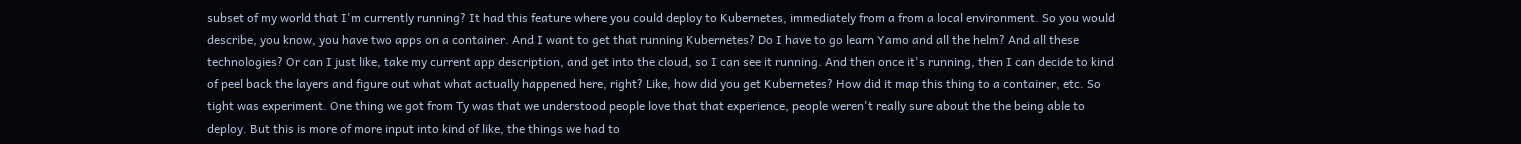subset of my world that I'm currently running? It had this feature where you could deploy to Kubernetes, immediately from a from a local environment. So you would describe, you know, you have two apps on a container. And I want to get that running Kubernetes? Do I have to go learn Yamo and all the helm? And all these technologies? Or can I just like, take my current app description, and get into the cloud, so I can see it running. And then once it's running, then I can decide to kind of peel back the layers and figure out what what actually happened here, right? Like, how did you get Kubernetes? How did it map this thing to a container, etc. So tight was experiment. One thing we got from Ty was that we understood people love that that experience, people weren't really sure about the the being able to deploy. But this is more of more input into kind of like, the things we had to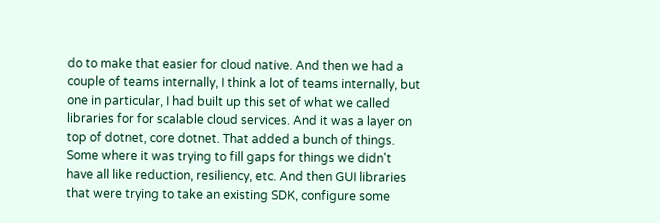do to make that easier for cloud native. And then we had a couple of teams internally, I think a lot of teams internally, but one in particular, I had built up this set of what we called libraries for for scalable cloud services. And it was a layer on top of dotnet, core dotnet. That added a bunch of things. Some where it was trying to fill gaps for things we didn't have all like reduction, resiliency, etc. And then GUI libraries that were trying to take an existing SDK, configure some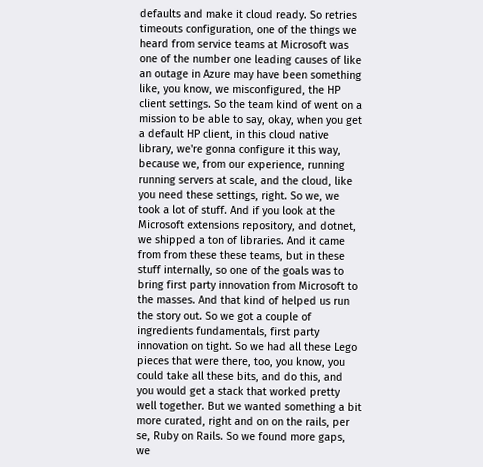defaults and make it cloud ready. So retries timeouts configuration, one of the things we heard from service teams at Microsoft was one of the number one leading causes of like an outage in Azure may have been something like, you know, we misconfigured, the HP client settings. So the team kind of went on a mission to be able to say, okay, when you get a default HP client, in this cloud native library, we're gonna configure it this way, because we, from our experience, running running servers at scale, and the cloud, like you need these settings, right. So we, we took a lot of stuff. And if you look at the Microsoft extensions repository, and dotnet, we shipped a ton of libraries. And it came from from these these teams, but in these stuff internally, so one of the goals was to bring first party innovation from Microsoft to the masses. And that kind of helped us run the story out. So we got a couple of ingredients fundamentals, first party innovation on tight. So we had all these Lego pieces that were there, too, you know, you could take all these bits, and do this, and you would get a stack that worked pretty well together. But we wanted something a bit more curated, right and on on the rails, per se, Ruby on Rails. So we found more gaps, we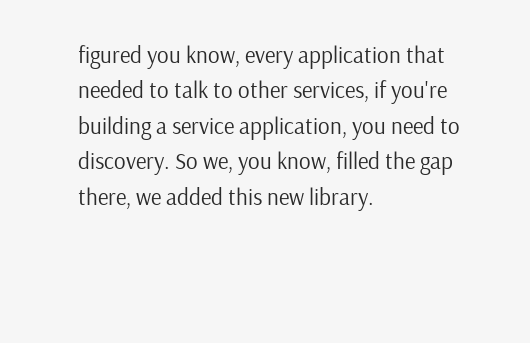figured you know, every application that needed to talk to other services, if you're building a service application, you need to discovery. So we, you know, filled the gap there, we added this new library.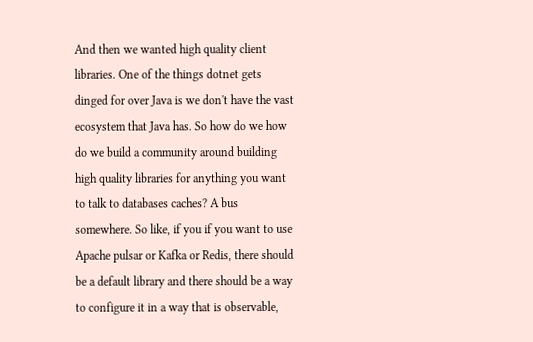And then we wanted high quality client libraries. One of the things dotnet gets dinged for over Java is we don't have the vast ecosystem that Java has. So how do we how do we build a community around building high quality libraries for anything you want to talk to databases caches? A bus somewhere. So like, if you if you want to use Apache pulsar or Kafka or Redis, there should be a default library and there should be a way to configure it in a way that is observable,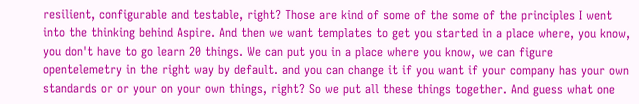resilient, configurable and testable, right? Those are kind of some of the some of the principles I went into the thinking behind Aspire. And then we want templates to get you started in a place where, you know, you don't have to go learn 20 things. We can put you in a place where you know, we can figure opentelemetry in the right way by default. and you can change it if you want if your company has your own standards or or your on your own things, right? So we put all these things together. And guess what one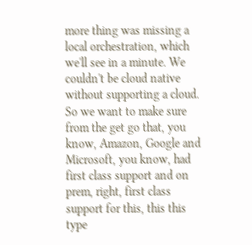more thing was missing a local orchestration, which we'll see in a minute. We couldn't be cloud native without supporting a cloud. So we want to make sure from the get go that, you know, Amazon, Google and Microsoft, you know, had first class support and on prem, right, first class support for this, this this type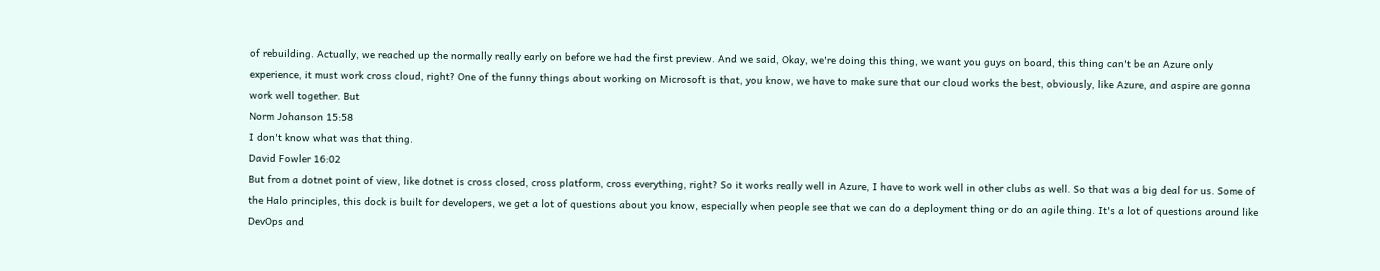of rebuilding. Actually, we reached up the normally really early on before we had the first preview. And we said, Okay, we're doing this thing, we want you guys on board, this thing can't be an Azure only experience, it must work cross cloud, right? One of the funny things about working on Microsoft is that, you know, we have to make sure that our cloud works the best, obviously, like Azure, and aspire are gonna work well together. But
Norm Johanson 15:58
I don't know what was that thing.
David Fowler 16:02
But from a dotnet point of view, like dotnet is cross closed, cross platform, cross everything, right? So it works really well in Azure, I have to work well in other clubs as well. So that was a big deal for us. Some of the Halo principles, this dock is built for developers, we get a lot of questions about you know, especially when people see that we can do a deployment thing or do an agile thing. It's a lot of questions around like DevOps and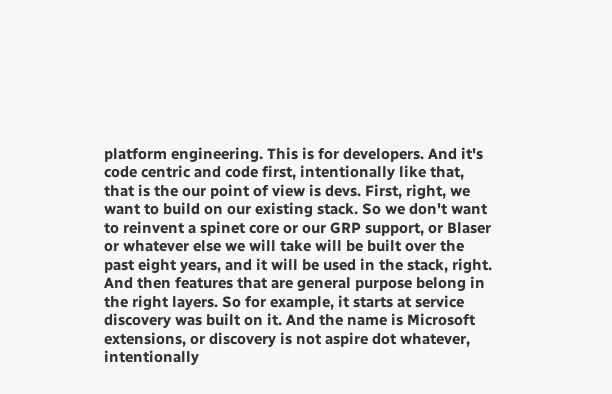platform engineering. This is for developers. And it's code centric and code first, intentionally like that, that is the our point of view is devs. First, right, we want to build on our existing stack. So we don't want to reinvent a spinet core or our GRP support, or Blaser or whatever else we will take will be built over the past eight years, and it will be used in the stack, right. And then features that are general purpose belong in the right layers. So for example, it starts at service discovery was built on it. And the name is Microsoft extensions, or discovery is not aspire dot whatever, intentionally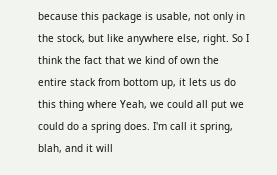because this package is usable, not only in the stock, but like anywhere else, right. So I think the fact that we kind of own the entire stack from bottom up, it lets us do this thing where Yeah, we could all put we could do a spring does. I'm call it spring, blah, and it will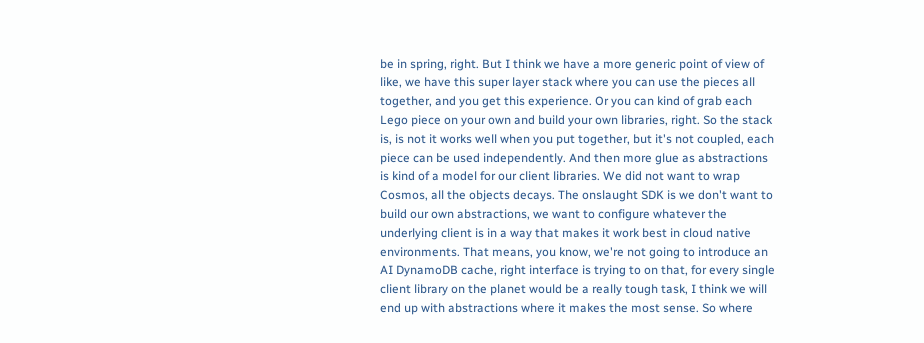be in spring, right. But I think we have a more generic point of view of like, we have this super layer stack where you can use the pieces all together, and you get this experience. Or you can kind of grab each Lego piece on your own and build your own libraries, right. So the stack is, is not it works well when you put together, but it's not coupled, each piece can be used independently. And then more glue as abstractions is kind of a model for our client libraries. We did not want to wrap Cosmos, all the objects decays. The onslaught SDK is we don't want to build our own abstractions, we want to configure whatever the underlying client is in a way that makes it work best in cloud native environments. That means, you know, we're not going to introduce an AI DynamoDB cache, right interface is trying to on that, for every single client library on the planet would be a really tough task, I think we will end up with abstractions where it makes the most sense. So where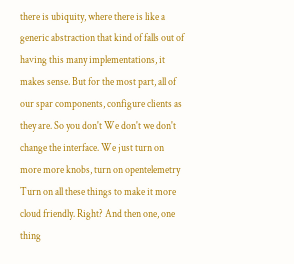there is ubiquity, where there is like a generic abstraction that kind of falls out of having this many implementations, it makes sense. But for the most part, all of our spar components, configure clients as they are. So you don't We don't we don't change the interface. We just turn on more more knobs, turn on opentelemetry Turn on all these things to make it more cloud friendly. Right? And then one, one thing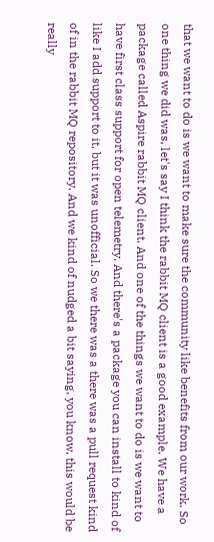that we want to do is we want to make sure the community like benefits from our work. So one thing we did was, let's say I think the rabbit MQ client is a good example. We have a package called Aspire rabbit MQ client. And one of the things we want to do is we want to have first class support for open telemetry. And there's a package you can install to kind of like I add support to it, but it was unofficial. So we there was a there was a pull request kind of in the rabbit MQ repository. And we kind of nudged a bit saying, you know, this would be really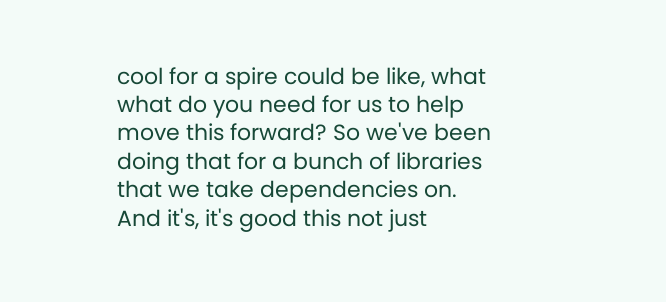cool for a spire could be like, what what do you need for us to help move this forward? So we've been doing that for a bunch of libraries that we take dependencies on. And it's, it's good this not just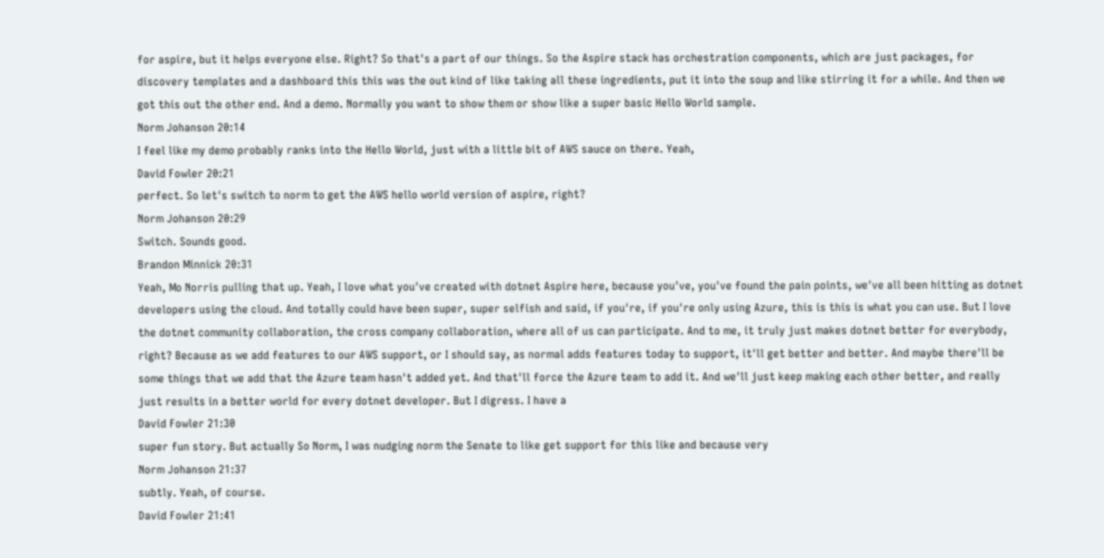for aspire, but it helps everyone else. Right? So that's a part of our things. So the Aspire stack has orchestration components, which are just packages, for discovery templates and a dashboard this this was the out kind of like taking all these ingredients, put it into the soup and like stirring it for a while. And then we got this out the other end. And a demo. Normally you want to show them or show like a super basic Hello World sample.
Norm Johanson 20:14
I feel like my demo probably ranks into the Hello World, just with a little bit of AWS sauce on there. Yeah,
David Fowler 20:21
perfect. So let's switch to norm to get the AWS hello world version of aspire, right?
Norm Johanson 20:29
Switch. Sounds good.
Brandon Minnick 20:31
Yeah, Mo Norris pulling that up. Yeah, I love what you've created with dotnet Aspire here, because you've, you've found the pain points, we've all been hitting as dotnet developers using the cloud. And totally could have been super, super selfish and said, if you're, if you're only using Azure, this is this is what you can use. But I love the dotnet community collaboration, the cross company collaboration, where all of us can participate. And to me, it truly just makes dotnet better for everybody, right? Because as we add features to our AWS support, or I should say, as normal adds features today to support, it'll get better and better. And maybe there'll be some things that we add that the Azure team hasn't added yet. And that'll force the Azure team to add it. And we'll just keep making each other better, and really just results in a better world for every dotnet developer. But I digress. I have a
David Fowler 21:30
super fun story. But actually So Norm, I was nudging norm the Senate to like get support for this like and because very
Norm Johanson 21:37
subtly. Yeah, of course.
David Fowler 21:41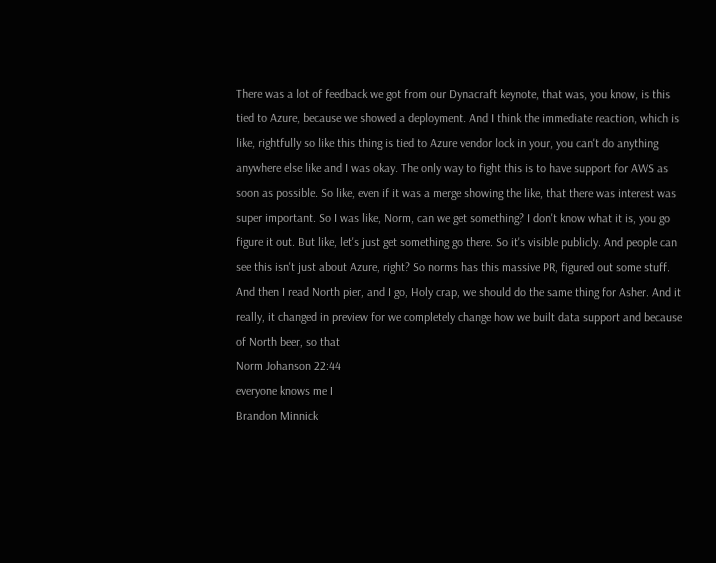There was a lot of feedback we got from our Dynacraft keynote, that was, you know, is this tied to Azure, because we showed a deployment. And I think the immediate reaction, which is like, rightfully so like this thing is tied to Azure vendor lock in your, you can't do anything anywhere else like and I was okay. The only way to fight this is to have support for AWS as soon as possible. So like, even if it was a merge showing the like, that there was interest was super important. So I was like, Norm, can we get something? I don't know what it is, you go figure it out. But like, let's just get something go there. So it's visible publicly. And people can see this isn't just about Azure, right? So norms has this massive PR, figured out some stuff. And then I read North pier, and I go, Holy crap, we should do the same thing for Asher. And it really, it changed in preview for we completely change how we built data support and because of North beer, so that
Norm Johanson 22:44
everyone knows me I
Brandon Minnick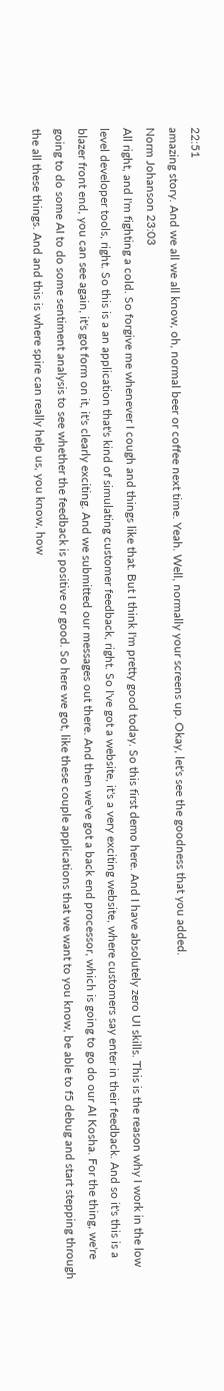22:51
amazing story. And we all we all know, oh, normal beer or coffee next time. Yeah. Well, normally your screens up. Okay, let's see the goodness that you added.
Norm Johanson 23:03
All right, and I'm fighting a cold. So forgive me whenever I cough and things like that. But I think I'm pretty good today. So this first demo here. And I have absolutely zero UI skills. This is the reason why I work in the low level developer tools, right. So this is a an application that's kind of simulating customer feedback, right. So I've got a website, it's a very exciting website, where customers say enter in their feedback. And so it's this is a blazer front end, you can see again, it's got form on it, it's clearly exciting. And we submitted our messages out there. And then we've got a back end processor, which is going to go do our AI Kosha. For the thing, we're going to do some AI to do some sentiment analysis to see whether the feedback is positive or good. So here we got, like these couple applications that we want to you know, be able to f5 debug and start stepping through the all these things. And and this is where spire can really help us, you know, how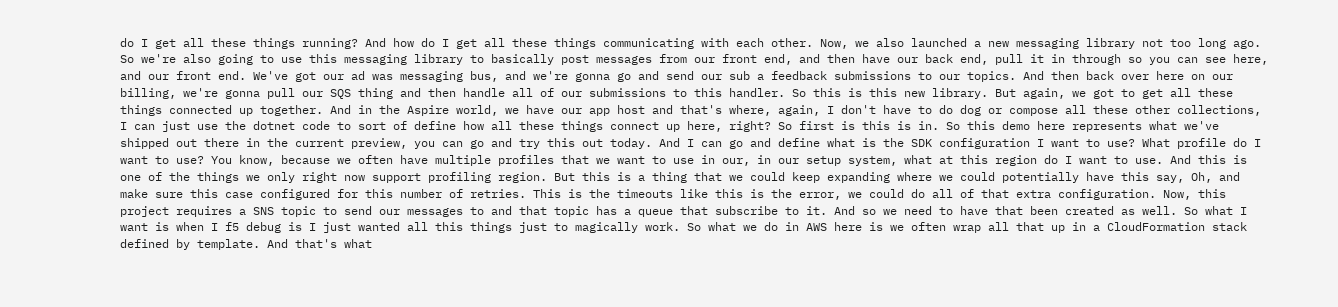do I get all these things running? And how do I get all these things communicating with each other. Now, we also launched a new messaging library not too long ago. So we're also going to use this messaging library to basically post messages from our front end, and then have our back end, pull it in through so you can see here, and our front end. We've got our ad was messaging bus, and we're gonna go and send our sub a feedback submissions to our topics. And then back over here on our billing, we're gonna pull our SQS thing and then handle all of our submissions to this handler. So this is this new library. But again, we got to get all these things connected up together. And in the Aspire world, we have our app host and that's where, again, I don't have to do dog or compose all these other collections, I can just use the dotnet code to sort of define how all these things connect up here, right? So first is this is in. So this demo here represents what we've shipped out there in the current preview, you can go and try this out today. And I can go and define what is the SDK configuration I want to use? What profile do I want to use? You know, because we often have multiple profiles that we want to use in our, in our setup system, what at this region do I want to use. And this is one of the things we only right now support profiling region. But this is a thing that we could keep expanding where we could potentially have this say, Oh, and make sure this case configured for this number of retries. This is the timeouts like this is the error, we could do all of that extra configuration. Now, this project requires a SNS topic to send our messages to and that topic has a queue that subscribe to it. And so we need to have that been created as well. So what I want is when I f5 debug is I just wanted all this things just to magically work. So what we do in AWS here is we often wrap all that up in a CloudFormation stack defined by template. And that's what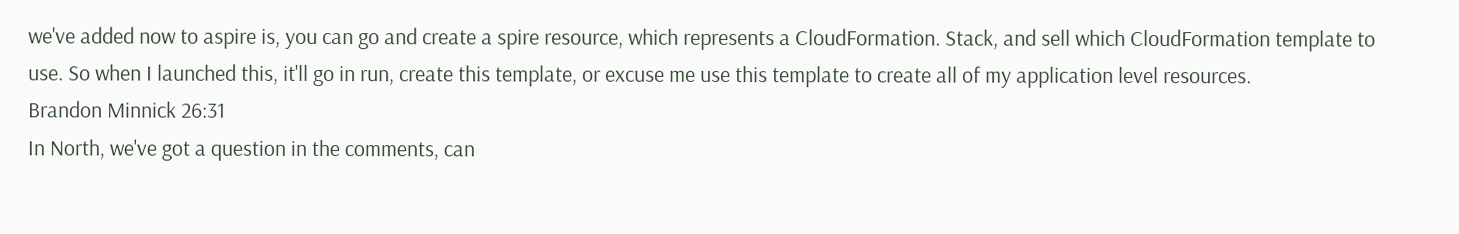we've added now to aspire is, you can go and create a spire resource, which represents a CloudFormation. Stack, and sell which CloudFormation template to use. So when I launched this, it'll go in run, create this template, or excuse me use this template to create all of my application level resources.
Brandon Minnick 26:31
In North, we've got a question in the comments, can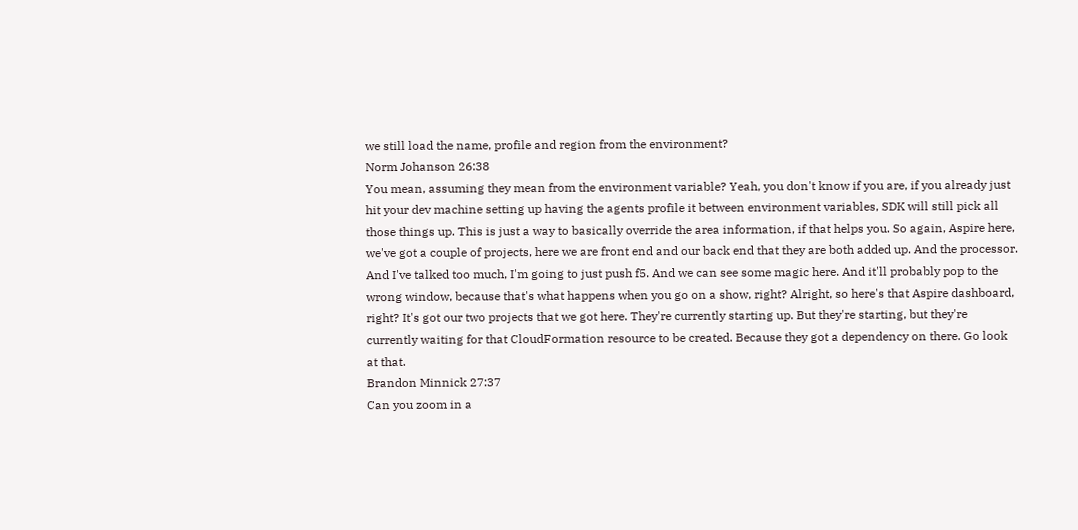we still load the name, profile and region from the environment?
Norm Johanson 26:38
You mean, assuming they mean from the environment variable? Yeah, you don't know if you are, if you already just hit your dev machine setting up having the agents profile it between environment variables, SDK will still pick all those things up. This is just a way to basically override the area information, if that helps you. So again, Aspire here, we've got a couple of projects, here we are front end and our back end that they are both added up. And the processor. And I've talked too much, I'm going to just push f5. And we can see some magic here. And it'll probably pop to the wrong window, because that's what happens when you go on a show, right? Alright, so here's that Aspire dashboard, right? It's got our two projects that we got here. They're currently starting up. But they're starting, but they're currently waiting for that CloudFormation resource to be created. Because they got a dependency on there. Go look at that.
Brandon Minnick 27:37
Can you zoom in a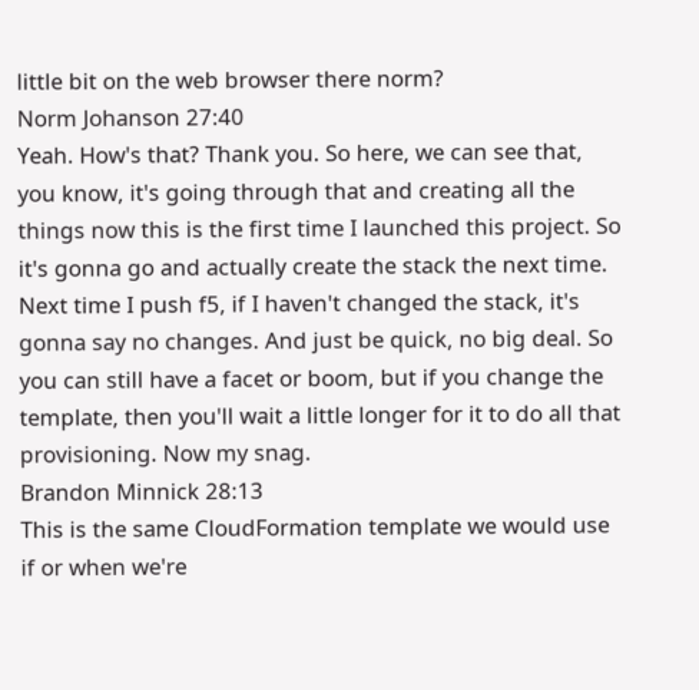little bit on the web browser there norm?
Norm Johanson 27:40
Yeah. How's that? Thank you. So here, we can see that, you know, it's going through that and creating all the things now this is the first time I launched this project. So it's gonna go and actually create the stack the next time. Next time I push f5, if I haven't changed the stack, it's gonna say no changes. And just be quick, no big deal. So you can still have a facet or boom, but if you change the template, then you'll wait a little longer for it to do all that provisioning. Now my snag.
Brandon Minnick 28:13
This is the same CloudFormation template we would use if or when we're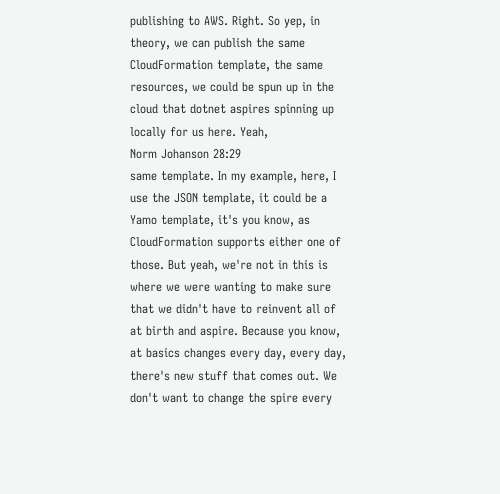publishing to AWS. Right. So yep, in theory, we can publish the same CloudFormation template, the same resources, we could be spun up in the cloud that dotnet aspires spinning up locally for us here. Yeah,
Norm Johanson 28:29
same template. In my example, here, I use the JSON template, it could be a Yamo template, it's you know, as CloudFormation supports either one of those. But yeah, we're not in this is where we were wanting to make sure that we didn't have to reinvent all of at birth and aspire. Because you know, at basics changes every day, every day, there's new stuff that comes out. We don't want to change the spire every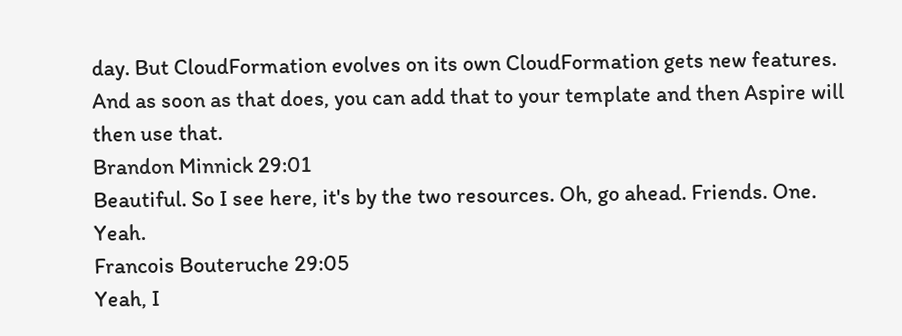day. But CloudFormation evolves on its own CloudFormation gets new features. And as soon as that does, you can add that to your template and then Aspire will then use that.
Brandon Minnick 29:01
Beautiful. So I see here, it's by the two resources. Oh, go ahead. Friends. One. Yeah.
Francois Bouteruche 29:05
Yeah, I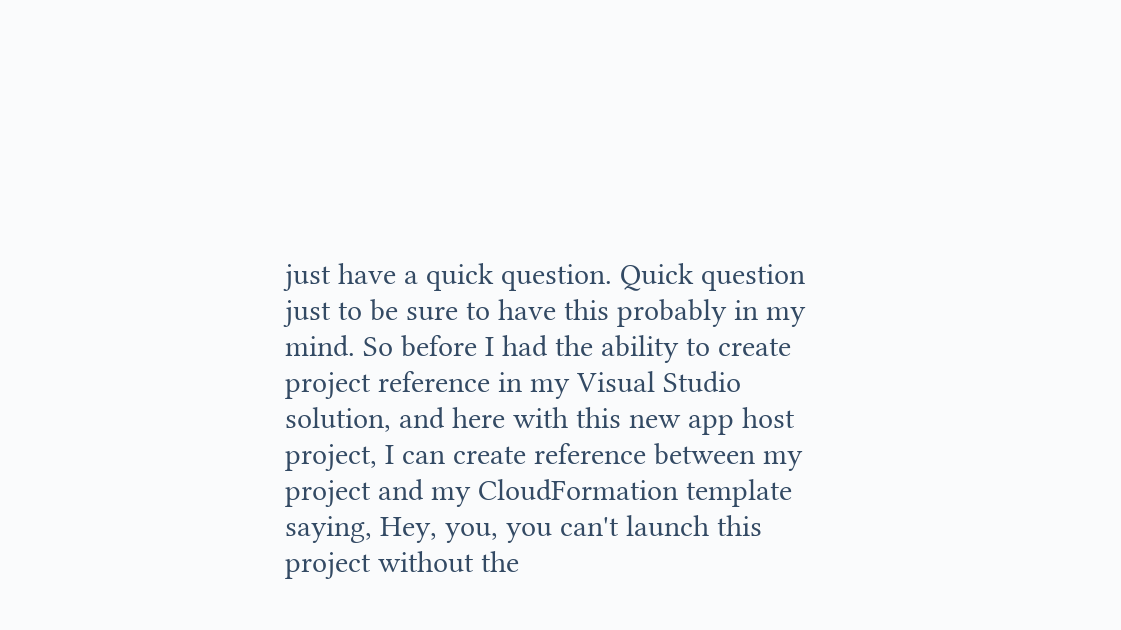just have a quick question. Quick question just to be sure to have this probably in my mind. So before I had the ability to create project reference in my Visual Studio solution, and here with this new app host project, I can create reference between my project and my CloudFormation template saying, Hey, you, you can't launch this project without the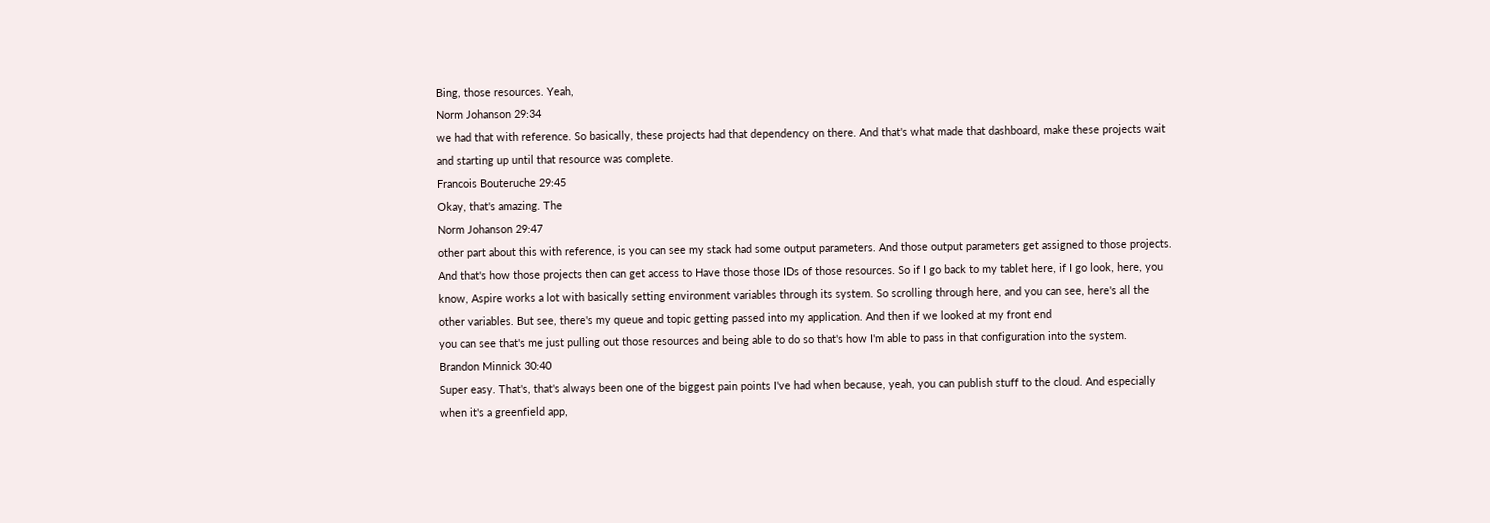Bing, those resources. Yeah,
Norm Johanson 29:34
we had that with reference. So basically, these projects had that dependency on there. And that's what made that dashboard, make these projects wait and starting up until that resource was complete.
Francois Bouteruche 29:45
Okay, that's amazing. The
Norm Johanson 29:47
other part about this with reference, is you can see my stack had some output parameters. And those output parameters get assigned to those projects. And that's how those projects then can get access to Have those those IDs of those resources. So if I go back to my tablet here, if I go look, here, you know, Aspire works a lot with basically setting environment variables through its system. So scrolling through here, and you can see, here's all the other variables. But see, there's my queue and topic getting passed into my application. And then if we looked at my front end
you can see that's me just pulling out those resources and being able to do so that's how I'm able to pass in that configuration into the system.
Brandon Minnick 30:40
Super easy. That's, that's always been one of the biggest pain points I've had when because, yeah, you can publish stuff to the cloud. And especially when it's a greenfield app,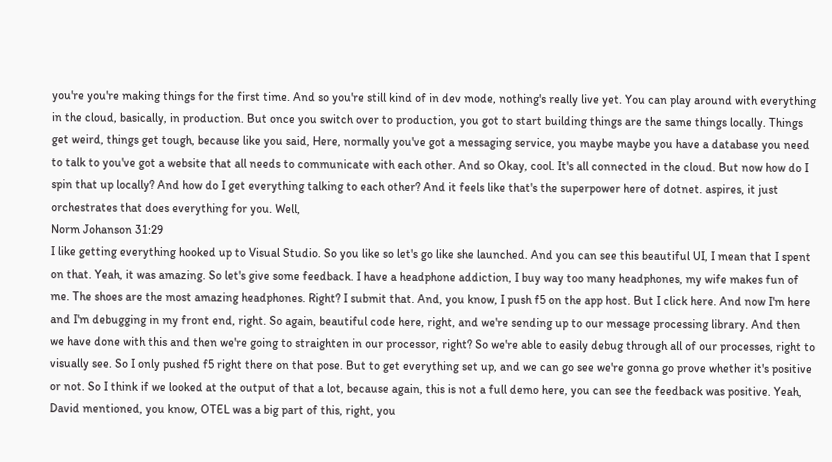you're you're making things for the first time. And so you're still kind of in dev mode, nothing's really live yet. You can play around with everything in the cloud, basically, in production. But once you switch over to production, you got to start building things are the same things locally. Things get weird, things get tough, because like you said, Here, normally you've got a messaging service, you maybe maybe you have a database you need to talk to you've got a website that all needs to communicate with each other. And so Okay, cool. It's all connected in the cloud. But now how do I spin that up locally? And how do I get everything talking to each other? And it feels like that's the superpower here of dotnet. aspires, it just orchestrates that does everything for you. Well,
Norm Johanson 31:29
I like getting everything hooked up to Visual Studio. So you like so let's go like she launched. And you can see this beautiful UI, I mean that I spent on that. Yeah, it was amazing. So let's give some feedback. I have a headphone addiction, I buy way too many headphones, my wife makes fun of me. The shoes are the most amazing headphones. Right? I submit that. And, you know, I push f5 on the app host. But I click here. And now I'm here and I'm debugging in my front end, right. So again, beautiful code here, right, and we're sending up to our message processing library. And then we have done with this and then we're going to straighten in our processor, right? So we're able to easily debug through all of our processes, right to visually see. So I only pushed f5 right there on that pose. But to get everything set up, and we can go see we're gonna go prove whether it's positive or not. So I think if we looked at the output of that a lot, because again, this is not a full demo here, you can see the feedback was positive. Yeah, David mentioned, you know, OTEL was a big part of this, right, you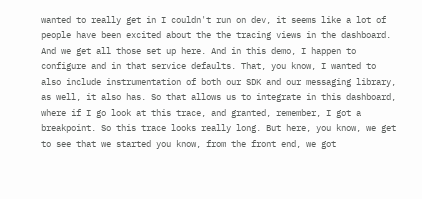wanted to really get in I couldn't run on dev, it seems like a lot of people have been excited about the the tracing views in the dashboard. And we get all those set up here. And in this demo, I happen to configure and in that service defaults. That, you know, I wanted to also include instrumentation of both our SDK and our messaging library, as well, it also has. So that allows us to integrate in this dashboard, where if I go look at this trace, and granted, remember, I got a breakpoint. So this trace looks really long. But here, you know, we get to see that we started you know, from the front end, we got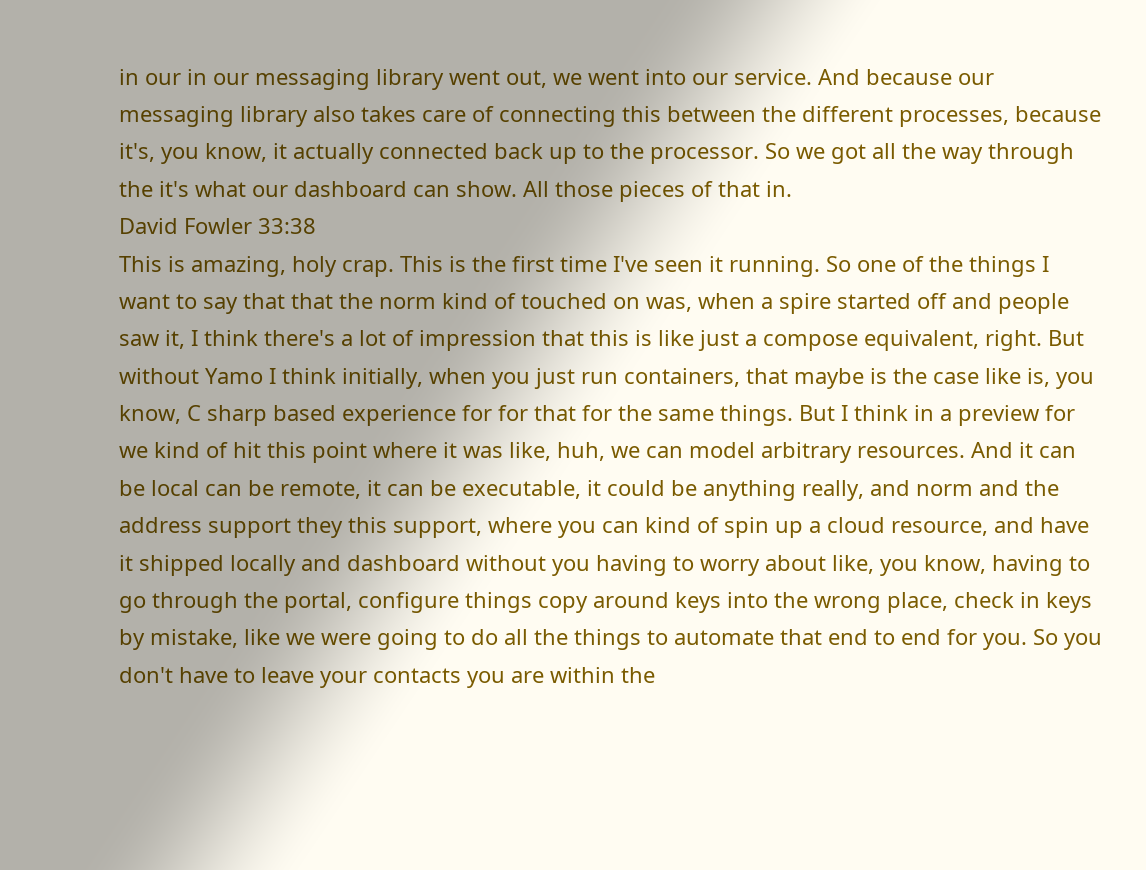in our in our messaging library went out, we went into our service. And because our messaging library also takes care of connecting this between the different processes, because it's, you know, it actually connected back up to the processor. So we got all the way through the it's what our dashboard can show. All those pieces of that in.
David Fowler 33:38
This is amazing, holy crap. This is the first time I've seen it running. So one of the things I want to say that that the norm kind of touched on was, when a spire started off and people saw it, I think there's a lot of impression that this is like just a compose equivalent, right. But without Yamo I think initially, when you just run containers, that maybe is the case like is, you know, C sharp based experience for for that for the same things. But I think in a preview for we kind of hit this point where it was like, huh, we can model arbitrary resources. And it can be local can be remote, it can be executable, it could be anything really, and norm and the address support they this support, where you can kind of spin up a cloud resource, and have it shipped locally and dashboard without you having to worry about like, you know, having to go through the portal, configure things copy around keys into the wrong place, check in keys by mistake, like we were going to do all the things to automate that end to end for you. So you don't have to leave your contacts you are within the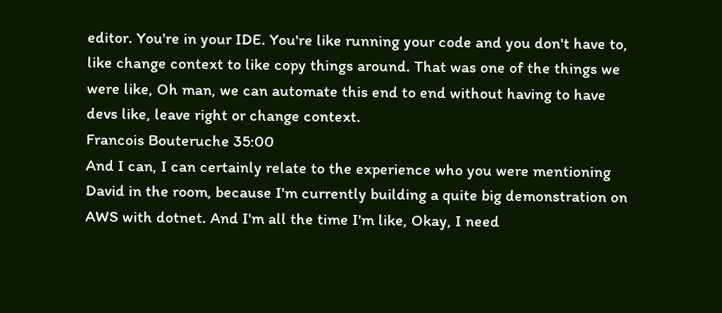editor. You're in your IDE. You're like running your code and you don't have to, like change context to like copy things around. That was one of the things we were like, Oh man, we can automate this end to end without having to have devs like, leave right or change context.
Francois Bouteruche 35:00
And I can, I can certainly relate to the experience who you were mentioning David in the room, because I'm currently building a quite big demonstration on AWS with dotnet. And I'm all the time I'm like, Okay, I need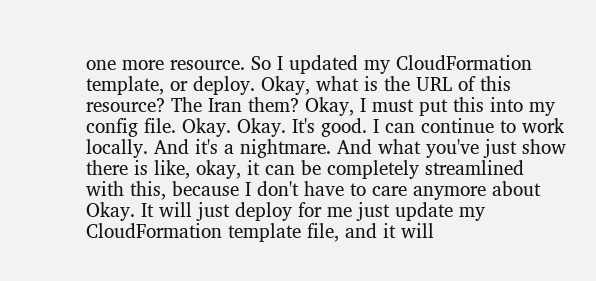one more resource. So I updated my CloudFormation template, or deploy. Okay, what is the URL of this resource? The Iran them? Okay, I must put this into my config file. Okay. Okay. It's good. I can continue to work locally. And it's a nightmare. And what you've just show there is like, okay, it can be completely streamlined with this, because I don't have to care anymore about Okay. It will just deploy for me just update my CloudFormation template file, and it will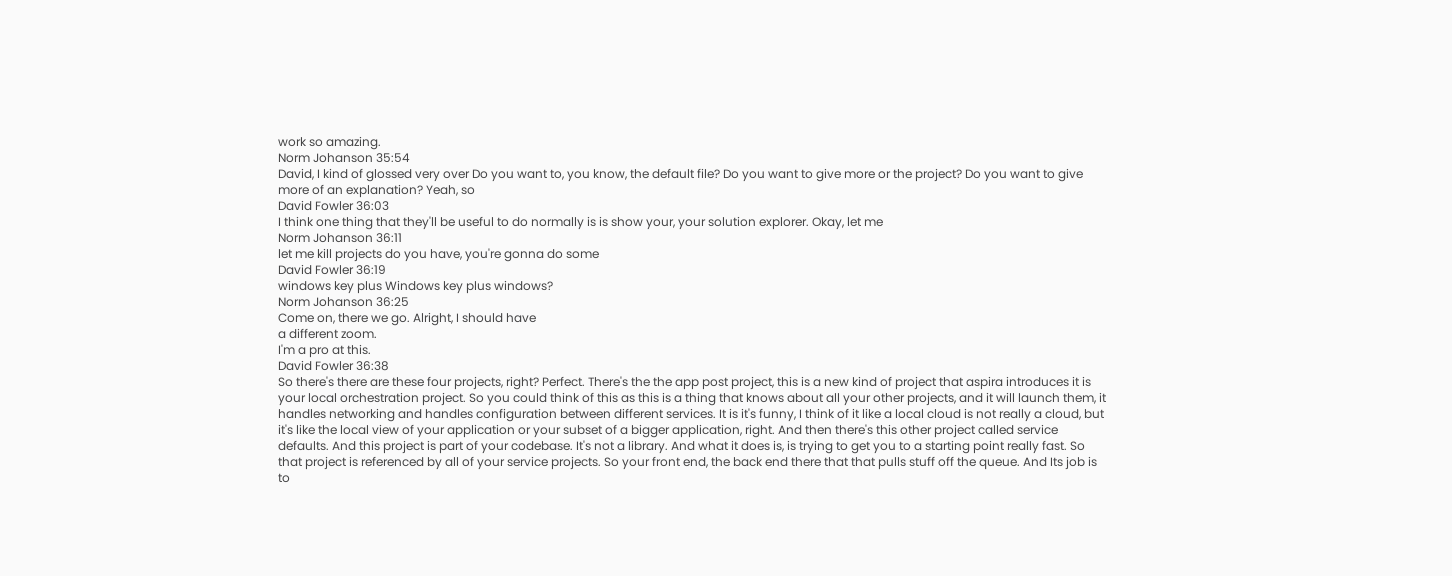work so amazing.
Norm Johanson 35:54
David, I kind of glossed very over Do you want to, you know, the default file? Do you want to give more or the project? Do you want to give more of an explanation? Yeah, so
David Fowler 36:03
I think one thing that they'll be useful to do normally is is show your, your solution explorer. Okay, let me
Norm Johanson 36:11
let me kill projects do you have, you're gonna do some
David Fowler 36:19
windows key plus Windows key plus windows?
Norm Johanson 36:25
Come on, there we go. Alright, I should have
a different zoom.
I'm a pro at this.
David Fowler 36:38
So there's there are these four projects, right? Perfect. There's the the app post project, this is a new kind of project that aspira introduces it is your local orchestration project. So you could think of this as this is a thing that knows about all your other projects, and it will launch them, it handles networking and handles configuration between different services. It is it's funny, I think of it like a local cloud is not really a cloud, but it's like the local view of your application or your subset of a bigger application, right. And then there's this other project called service defaults. And this project is part of your codebase. It's not a library. And what it does is, is trying to get you to a starting point really fast. So that project is referenced by all of your service projects. So your front end, the back end there that that pulls stuff off the queue. And Its job is to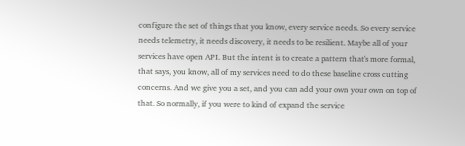configure the set of things that you know, every service needs. So every service needs telemetry, it needs discovery, it needs to be resilient. Maybe all of your services have open API. But the intent is to create a pattern that's more formal, that says, you know, all of my services need to do these baseline cross cutting concerns. And we give you a set, and you can add your own your own on top of that. So normally, if you were to kind of expand the service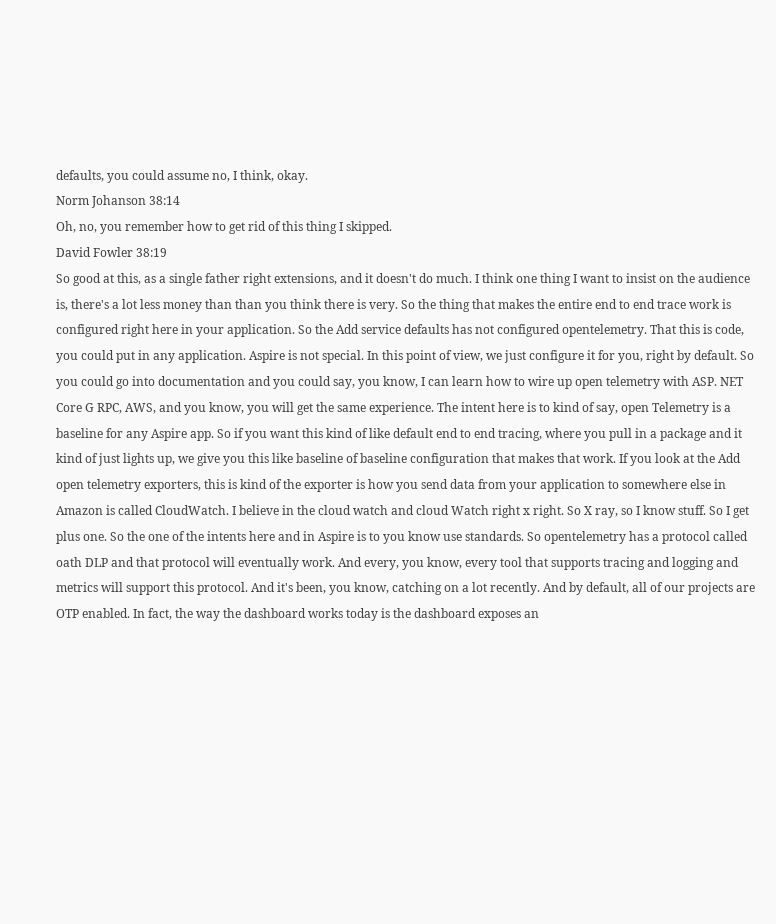defaults, you could assume no, I think, okay.
Norm Johanson 38:14
Oh, no, you remember how to get rid of this thing I skipped.
David Fowler 38:19
So good at this, as a single father right extensions, and it doesn't do much. I think one thing I want to insist on the audience is, there's a lot less money than than you think there is very. So the thing that makes the entire end to end trace work is configured right here in your application. So the Add service defaults has not configured opentelemetry. That this is code, you could put in any application. Aspire is not special. In this point of view, we just configure it for you, right by default. So you could go into documentation and you could say, you know, I can learn how to wire up open telemetry with ASP. NET Core G RPC, AWS, and you know, you will get the same experience. The intent here is to kind of say, open Telemetry is a baseline for any Aspire app. So if you want this kind of like default end to end tracing, where you pull in a package and it kind of just lights up, we give you this like baseline of baseline configuration that makes that work. If you look at the Add open telemetry exporters, this is kind of the exporter is how you send data from your application to somewhere else in Amazon is called CloudWatch. I believe in the cloud watch and cloud Watch right x right. So X ray, so I know stuff. So I get plus one. So the one of the intents here and in Aspire is to you know use standards. So opentelemetry has a protocol called oath DLP and that protocol will eventually work. And every, you know, every tool that supports tracing and logging and metrics will support this protocol. And it's been, you know, catching on a lot recently. And by default, all of our projects are OTP enabled. In fact, the way the dashboard works today is the dashboard exposes an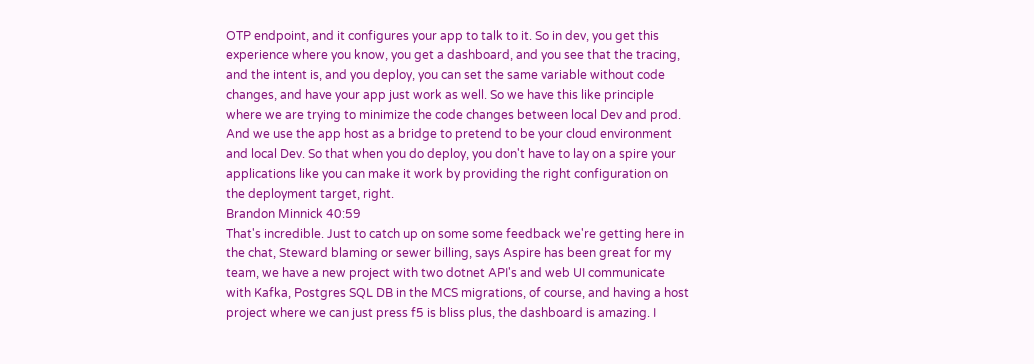OTP endpoint, and it configures your app to talk to it. So in dev, you get this experience where you know, you get a dashboard, and you see that the tracing, and the intent is, and you deploy, you can set the same variable without code changes, and have your app just work as well. So we have this like principle where we are trying to minimize the code changes between local Dev and prod. And we use the app host as a bridge to pretend to be your cloud environment and local Dev. So that when you do deploy, you don't have to lay on a spire your applications like you can make it work by providing the right configuration on the deployment target, right.
Brandon Minnick 40:59
That's incredible. Just to catch up on some some feedback we're getting here in the chat, Steward blaming or sewer billing, says Aspire has been great for my team, we have a new project with two dotnet API's and web UI communicate with Kafka, Postgres SQL DB in the MCS migrations, of course, and having a host project where we can just press f5 is bliss plus, the dashboard is amazing. I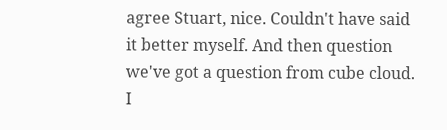agree Stuart, nice. Couldn't have said it better myself. And then question we've got a question from cube cloud. I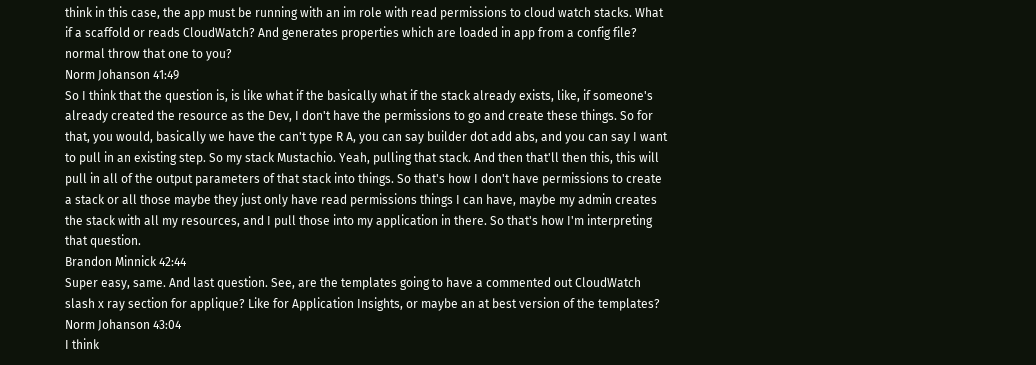think in this case, the app must be running with an im role with read permissions to cloud watch stacks. What if a scaffold or reads CloudWatch? And generates properties which are loaded in app from a config file? normal throw that one to you?
Norm Johanson 41:49
So I think that the question is, is like what if the basically what if the stack already exists, like, if someone's already created the resource as the Dev, I don't have the permissions to go and create these things. So for that, you would, basically we have the can't type R A, you can say builder dot add abs, and you can say I want to pull in an existing step. So my stack Mustachio. Yeah, pulling that stack. And then that'll then this, this will pull in all of the output parameters of that stack into things. So that's how I don't have permissions to create a stack or all those maybe they just only have read permissions things I can have, maybe my admin creates the stack with all my resources, and I pull those into my application in there. So that's how I'm interpreting that question.
Brandon Minnick 42:44
Super easy, same. And last question. See, are the templates going to have a commented out CloudWatch slash x ray section for applique? Like for Application Insights, or maybe an at best version of the templates?
Norm Johanson 43:04
I think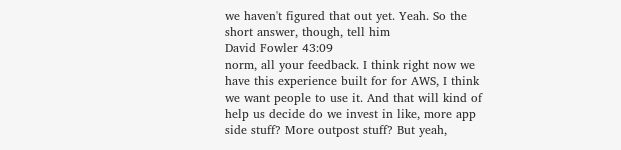we haven't figured that out yet. Yeah. So the short answer, though, tell him
David Fowler 43:09
norm, all your feedback. I think right now we have this experience built for for AWS, I think we want people to use it. And that will kind of help us decide do we invest in like, more app side stuff? More outpost stuff? But yeah,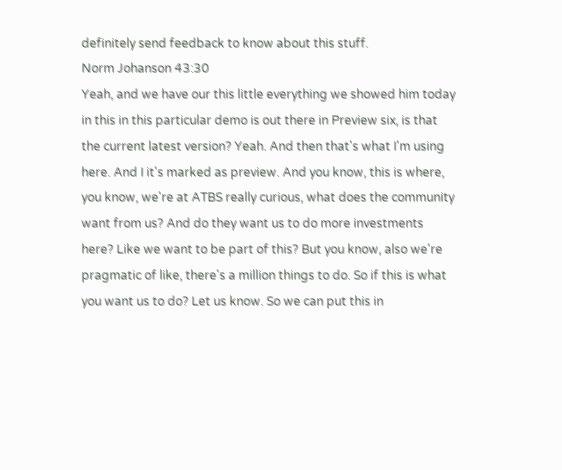definitely send feedback to know about this stuff.
Norm Johanson 43:30
Yeah, and we have our this little everything we showed him today in this in this particular demo is out there in Preview six, is that the current latest version? Yeah. And then that's what I'm using here. And I it's marked as preview. And you know, this is where, you know, we're at ATBS really curious, what does the community want from us? And do they want us to do more investments here? Like we want to be part of this? But you know, also we're pragmatic of like, there's a million things to do. So if this is what you want us to do? Let us know. So we can put this in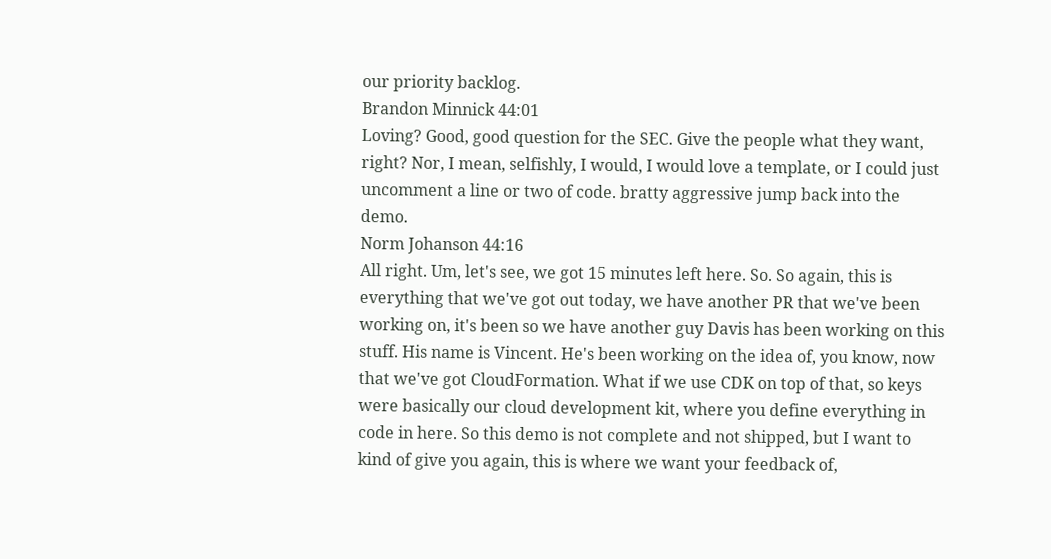our priority backlog.
Brandon Minnick 44:01
Loving? Good, good question for the SEC. Give the people what they want, right? Nor, I mean, selfishly, I would, I would love a template, or I could just uncomment a line or two of code. bratty aggressive jump back into the demo.
Norm Johanson 44:16
All right. Um, let's see, we got 15 minutes left here. So. So again, this is everything that we've got out today, we have another PR that we've been working on, it's been so we have another guy Davis has been working on this stuff. His name is Vincent. He's been working on the idea of, you know, now that we've got CloudFormation. What if we use CDK on top of that, so keys were basically our cloud development kit, where you define everything in code in here. So this demo is not complete and not shipped, but I want to kind of give you again, this is where we want your feedback of,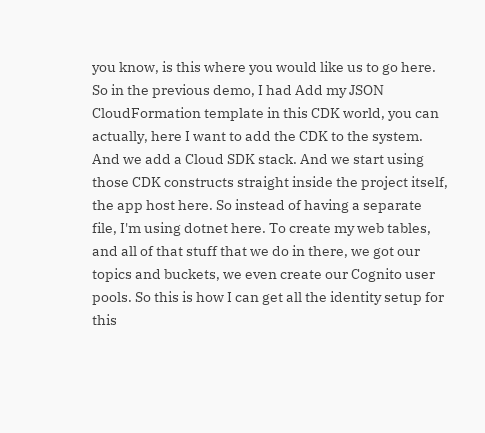you know, is this where you would like us to go here. So in the previous demo, I had Add my JSON CloudFormation template in this CDK world, you can actually, here I want to add the CDK to the system. And we add a Cloud SDK stack. And we start using those CDK constructs straight inside the project itself, the app host here. So instead of having a separate file, I'm using dotnet here. To create my web tables, and all of that stuff that we do in there, we got our topics and buckets, we even create our Cognito user pools. So this is how I can get all the identity setup for this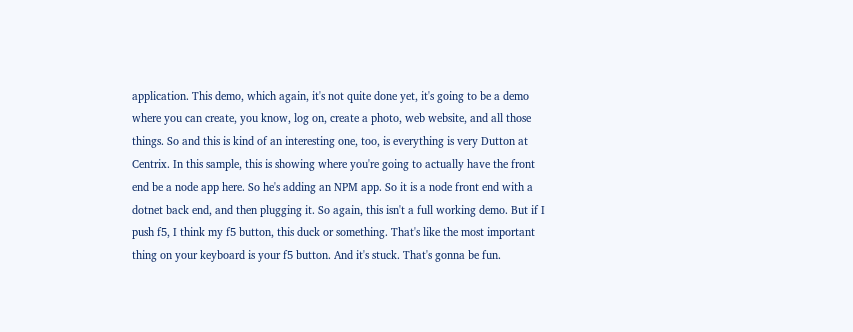application. This demo, which again, it's not quite done yet, it's going to be a demo where you can create, you know, log on, create a photo, web website, and all those things. So and this is kind of an interesting one, too, is everything is very Dutton at Centrix. In this sample, this is showing where you're going to actually have the front end be a node app here. So he's adding an NPM app. So it is a node front end with a dotnet back end, and then plugging it. So again, this isn't a full working demo. But if I push f5, I think my f5 button, this duck or something. That's like the most important thing on your keyboard is your f5 button. And it's stuck. That's gonna be fun.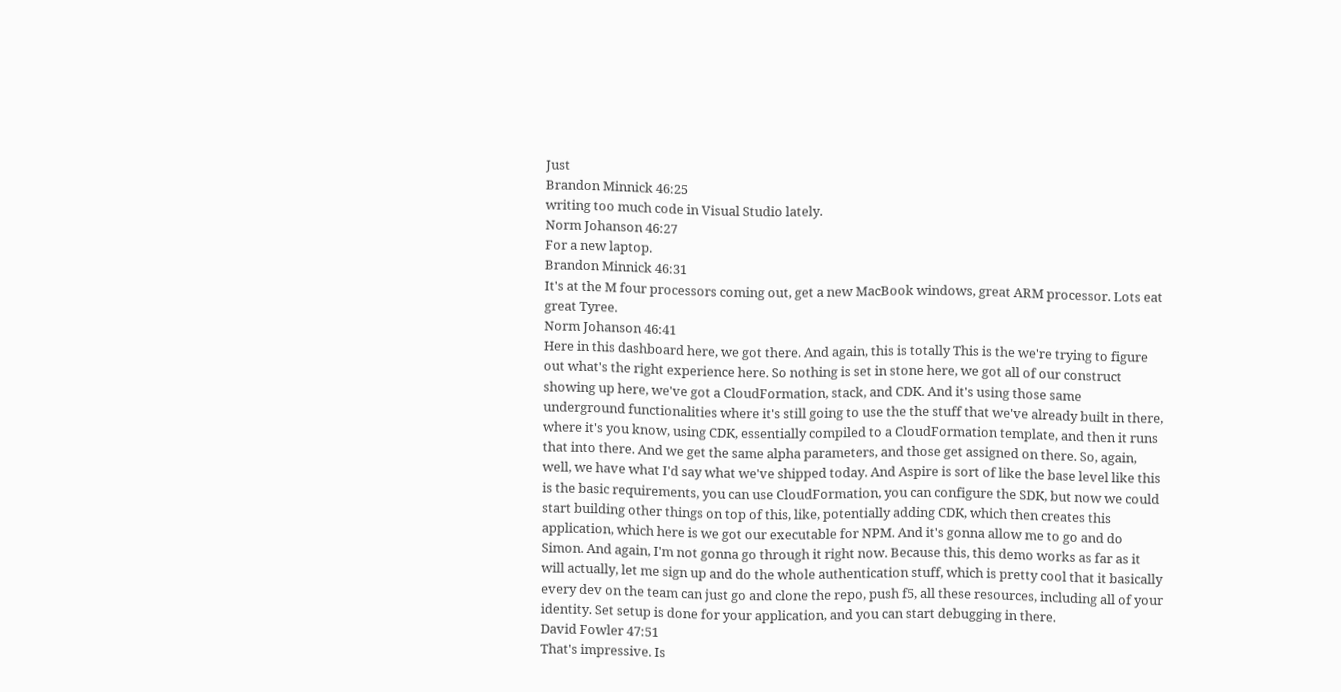Just
Brandon Minnick 46:25
writing too much code in Visual Studio lately.
Norm Johanson 46:27
For a new laptop.
Brandon Minnick 46:31
It's at the M four processors coming out, get a new MacBook windows, great ARM processor. Lots eat great Tyree.
Norm Johanson 46:41
Here in this dashboard here, we got there. And again, this is totally This is the we're trying to figure out what's the right experience here. So nothing is set in stone here, we got all of our construct showing up here, we've got a CloudFormation, stack, and CDK. And it's using those same underground functionalities where it's still going to use the the stuff that we've already built in there, where it's you know, using CDK, essentially compiled to a CloudFormation template, and then it runs that into there. And we get the same alpha parameters, and those get assigned on there. So, again, well, we have what I'd say what we've shipped today. And Aspire is sort of like the base level like this is the basic requirements, you can use CloudFormation, you can configure the SDK, but now we could start building other things on top of this, like, potentially adding CDK, which then creates this application, which here is we got our executable for NPM. And it's gonna allow me to go and do Simon. And again, I'm not gonna go through it right now. Because this, this demo works as far as it will actually, let me sign up and do the whole authentication stuff, which is pretty cool that it basically every dev on the team can just go and clone the repo, push f5, all these resources, including all of your identity. Set setup is done for your application, and you can start debugging in there.
David Fowler 47:51
That's impressive. Is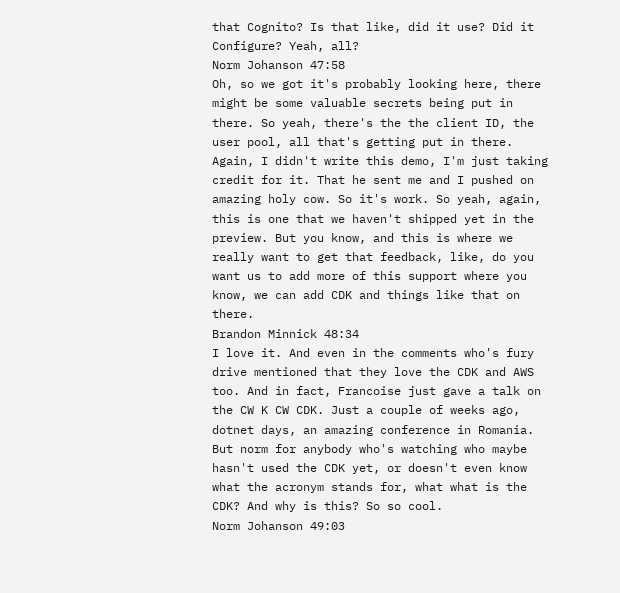that Cognito? Is that like, did it use? Did it Configure? Yeah, all?
Norm Johanson 47:58
Oh, so we got it's probably looking here, there might be some valuable secrets being put in there. So yeah, there's the the client ID, the user pool, all that's getting put in there. Again, I didn't write this demo, I'm just taking credit for it. That he sent me and I pushed on amazing holy cow. So it's work. So yeah, again, this is one that we haven't shipped yet in the preview. But you know, and this is where we really want to get that feedback, like, do you want us to add more of this support where you know, we can add CDK and things like that on there.
Brandon Minnick 48:34
I love it. And even in the comments who's fury drive mentioned that they love the CDK and AWS too. And in fact, Francoise just gave a talk on the CW K CW CDK. Just a couple of weeks ago, dotnet days, an amazing conference in Romania. But norm for anybody who's watching who maybe hasn't used the CDK yet, or doesn't even know what the acronym stands for, what what is the CDK? And why is this? So so cool.
Norm Johanson 49:03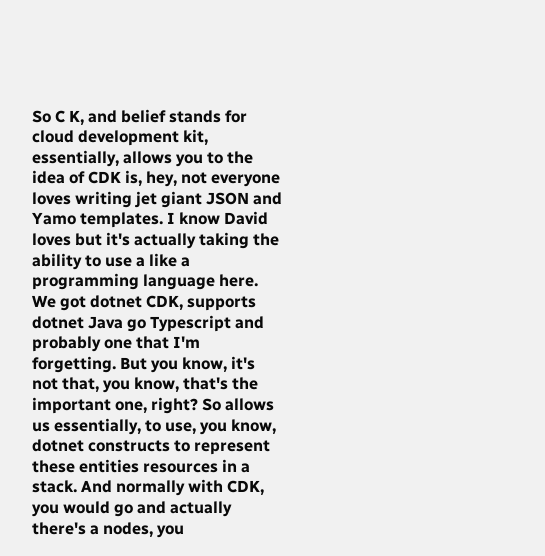So C K, and belief stands for cloud development kit, essentially, allows you to the idea of CDK is, hey, not everyone loves writing jet giant JSON and Yamo templates. I know David loves but it's actually taking the ability to use a like a programming language here. We got dotnet CDK, supports dotnet Java go Typescript and probably one that I'm forgetting. But you know, it's not that, you know, that's the important one, right? So allows us essentially, to use, you know, dotnet constructs to represent these entities resources in a stack. And normally with CDK, you would go and actually there's a nodes, you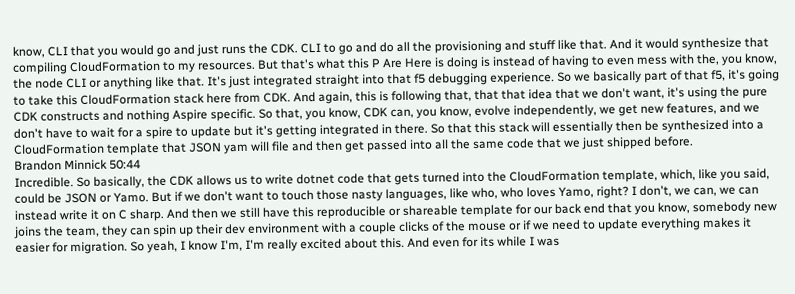know, CLI that you would go and just runs the CDK. CLI to go and do all the provisioning and stuff like that. And it would synthesize that compiling CloudFormation to my resources. But that's what this P Are Here is doing is instead of having to even mess with the, you know, the node CLI or anything like that. It's just integrated straight into that f5 debugging experience. So we basically part of that f5, it's going to take this CloudFormation stack here from CDK. And again, this is following that, that that idea that we don't want, it's using the pure CDK constructs and nothing Aspire specific. So that, you know, CDK can, you know, evolve independently, we get new features, and we don't have to wait for a spire to update but it's getting integrated in there. So that this stack will essentially then be synthesized into a CloudFormation template that JSON yam will file and then get passed into all the same code that we just shipped before.
Brandon Minnick 50:44
Incredible. So basically, the CDK allows us to write dotnet code that gets turned into the CloudFormation template, which, like you said, could be JSON or Yamo. But if we don't want to touch those nasty languages, like who, who loves Yamo, right? I don't, we can, we can instead write it on C sharp. And then we still have this reproducible or shareable template for our back end that you know, somebody new joins the team, they can spin up their dev environment with a couple clicks of the mouse or if we need to update everything makes it easier for migration. So yeah, I know I'm, I'm really excited about this. And even for its while I was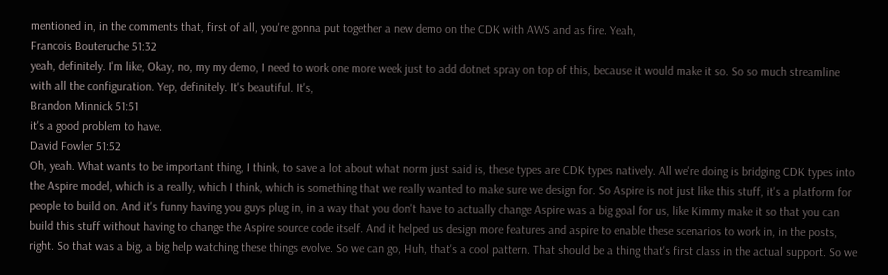mentioned in, in the comments that, first of all, you're gonna put together a new demo on the CDK with AWS and as fire. Yeah,
Francois Bouteruche 51:32
yeah, definitely. I'm like, Okay, no, my my demo, I need to work one more week just to add dotnet spray on top of this, because it would make it so. So so much streamline with all the configuration. Yep, definitely. It's beautiful. It's,
Brandon Minnick 51:51
it's a good problem to have.
David Fowler 51:52
Oh, yeah. What wants to be important thing, I think, to save a lot about what norm just said is, these types are CDK types natively. All we're doing is bridging CDK types into the Aspire model, which is a really, which I think, which is something that we really wanted to make sure we design for. So Aspire is not just like this stuff, it's a platform for people to build on. And it's funny having you guys plug in, in a way that you don't have to actually change Aspire was a big goal for us, like Kimmy make it so that you can build this stuff without having to change the Aspire source code itself. And it helped us design more features and aspire to enable these scenarios to work in, in the posts, right. So that was a big, a big help watching these things evolve. So we can go, Huh, that's a cool pattern. That should be a thing that's first class in the actual support. So we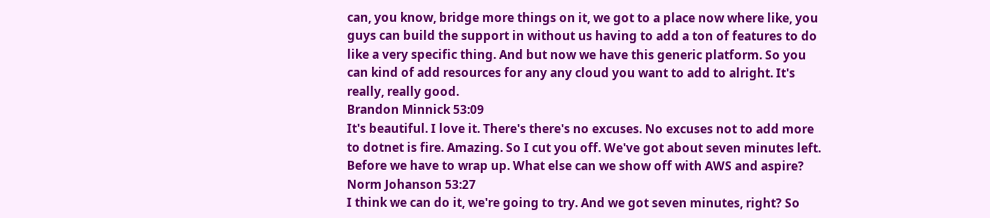can, you know, bridge more things on it, we got to a place now where like, you guys can build the support in without us having to add a ton of features to do like a very specific thing. And but now we have this generic platform. So you can kind of add resources for any any cloud you want to add to alright. It's really, really good.
Brandon Minnick 53:09
It's beautiful. I love it. There's there's no excuses. No excuses not to add more to dotnet is fire. Amazing. So I cut you off. We've got about seven minutes left. Before we have to wrap up. What else can we show off with AWS and aspire?
Norm Johanson 53:27
I think we can do it, we're going to try. And we got seven minutes, right? So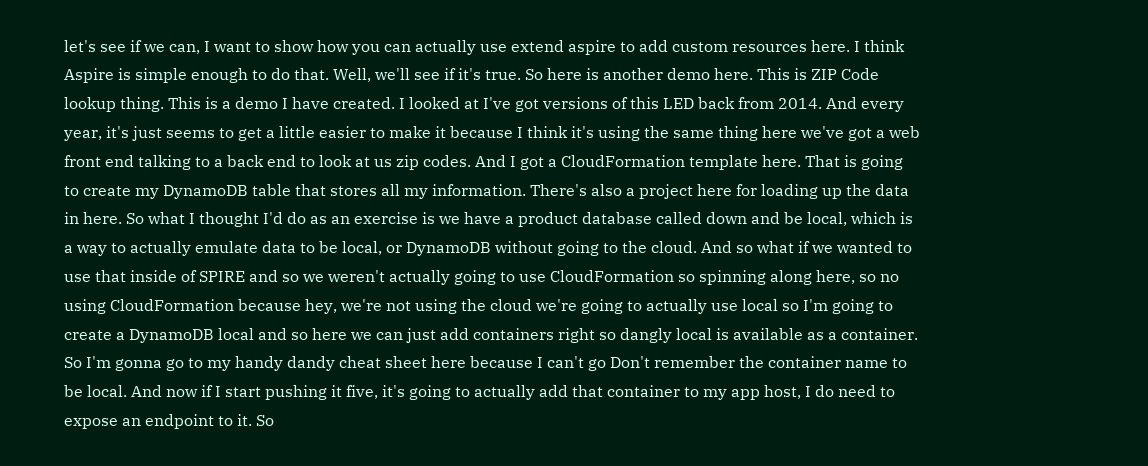let's see if we can, I want to show how you can actually use extend aspire to add custom resources here. I think Aspire is simple enough to do that. Well, we'll see if it's true. So here is another demo here. This is ZIP Code lookup thing. This is a demo I have created. I looked at I've got versions of this LED back from 2014. And every year, it's just seems to get a little easier to make it because I think it's using the same thing here we've got a web front end talking to a back end to look at us zip codes. And I got a CloudFormation template here. That is going to create my DynamoDB table that stores all my information. There's also a project here for loading up the data in here. So what I thought I'd do as an exercise is we have a product database called down and be local, which is a way to actually emulate data to be local, or DynamoDB without going to the cloud. And so what if we wanted to use that inside of SPIRE and so we weren't actually going to use CloudFormation so spinning along here, so no using CloudFormation because hey, we're not using the cloud we're going to actually use local so I'm going to create a DynamoDB local and so here we can just add containers right so dangly local is available as a container. So I'm gonna go to my handy dandy cheat sheet here because I can't go Don't remember the container name to be local. And now if I start pushing it five, it's going to actually add that container to my app host, I do need to expose an endpoint to it. So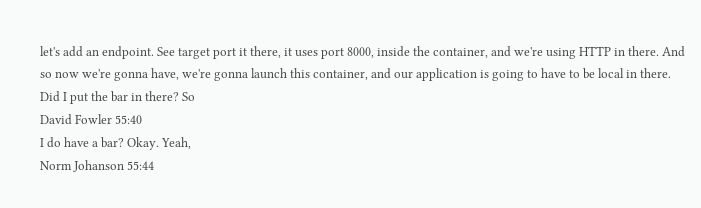let's add an endpoint. See target port it there, it uses port 8000, inside the container, and we're using HTTP in there. And so now we're gonna have, we're gonna launch this container, and our application is going to have to be local in there. Did I put the bar in there? So
David Fowler 55:40
I do have a bar? Okay. Yeah,
Norm Johanson 55:44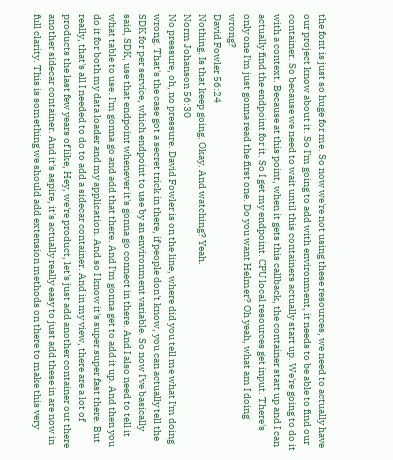the font is just so huge for me. So now we're not using these resources, we need to actually have our project know about it. So I'm going to add with environment, it needs to be able to find our container. So because we need to wait until this containers actually start up. We're going to do it with a context. Because at this point, when it gets this callback, the container start up and I can actually find the endpoint for it. So I get my endpoint. CPU local resources get input. There's only one I'm just gonna read the first one. Do you want Helmer? Oh yeah, what am I doing wrong?
David Fowler 56:24
Nothing. Is that keep going. Okay. And watching? Yeah.
Norm Johanson 56:30
No pressure, oh, no pressure. David Fowler is on the line, where did you tell me what I'm doing wrong. That's the case got a secret trick in there, if people don't know, you can actually tell the SDK for per service, which endpoint to use by an environment variable. So now I've basically said, SDK, use that endpoint whenever it's gonna go connect in there. And I also need to tell it what table to use. I'm gonna go and add that there. And I'm gonna get to add it up. And then you do it for both my data loader and my application. And so I know it's super super fast there. But really, that's all I needed to do to add a sidecar container. And in my view, there are a lot of products the last few years of like, Hey, we're product, let's just add another container out there another sidecar container. And it's aspire, it's actually really easy to just add these in are now in full clarity. This is something we should add extension methods on there to make this very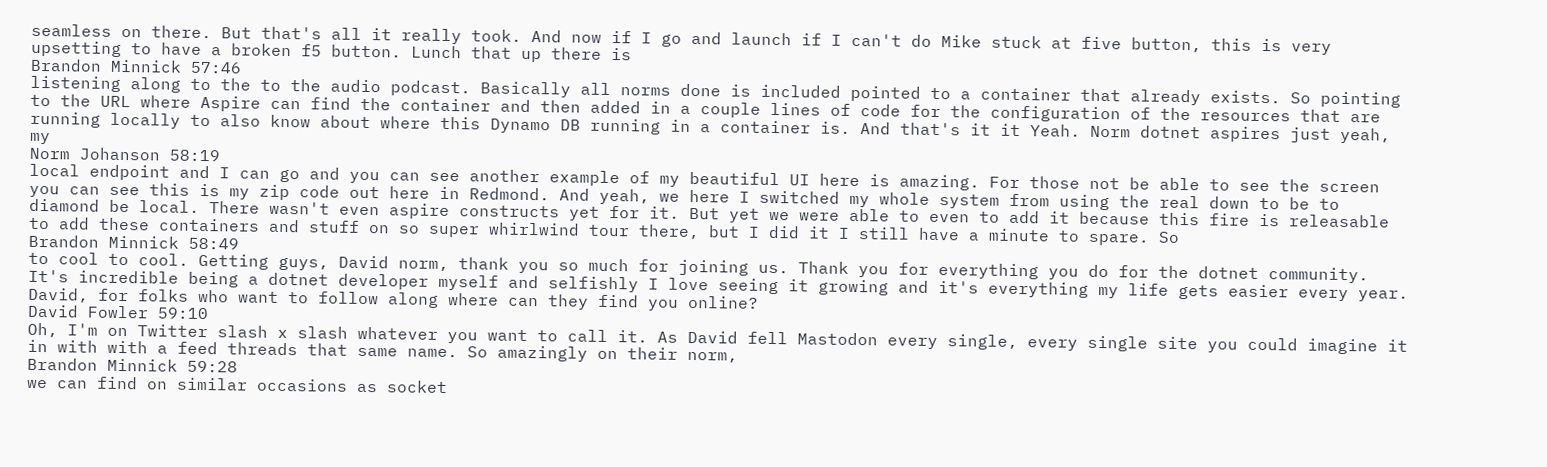seamless on there. But that's all it really took. And now if I go and launch if I can't do Mike stuck at five button, this is very upsetting to have a broken f5 button. Lunch that up there is
Brandon Minnick 57:46
listening along to the to the audio podcast. Basically all norms done is included pointed to a container that already exists. So pointing to the URL where Aspire can find the container and then added in a couple lines of code for the configuration of the resources that are running locally to also know about where this Dynamo DB running in a container is. And that's it it Yeah. Norm dotnet aspires just yeah, my
Norm Johanson 58:19
local endpoint and I can go and you can see another example of my beautiful UI here is amazing. For those not be able to see the screen you can see this is my zip code out here in Redmond. And yeah, we here I switched my whole system from using the real down to be to diamond be local. There wasn't even aspire constructs yet for it. But yet we were able to even to add it because this fire is releasable to add these containers and stuff on so super whirlwind tour there, but I did it I still have a minute to spare. So
Brandon Minnick 58:49
to cool to cool. Getting guys, David norm, thank you so much for joining us. Thank you for everything you do for the dotnet community. It's incredible being a dotnet developer myself and selfishly I love seeing it growing and it's everything my life gets easier every year. David, for folks who want to follow along where can they find you online?
David Fowler 59:10
Oh, I'm on Twitter slash x slash whatever you want to call it. As David fell Mastodon every single, every single site you could imagine it in with with a feed threads that same name. So amazingly on their norm,
Brandon Minnick 59:28
we can find on similar occasions as socket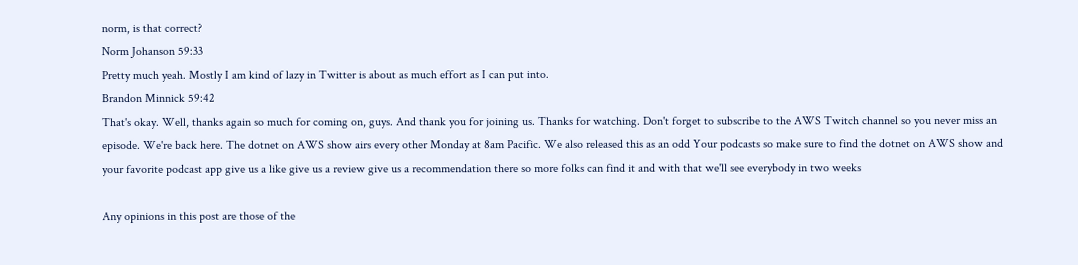norm, is that correct?
Norm Johanson 59:33
Pretty much yeah. Mostly I am kind of lazy in Twitter is about as much effort as I can put into.
Brandon Minnick 59:42
That's okay. Well, thanks again so much for coming on, guys. And thank you for joining us. Thanks for watching. Don't forget to subscribe to the AWS Twitch channel so you never miss an episode. We're back here. The dotnet on AWS show airs every other Monday at 8am Pacific. We also released this as an odd Your podcasts so make sure to find the dotnet on AWS show and your favorite podcast app give us a like give us a review give us a recommendation there so more folks can find it and with that we'll see everybody in two weeks

Any opinions in this post are those of the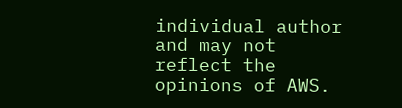individual author and may not reflect the opinions of AWS.